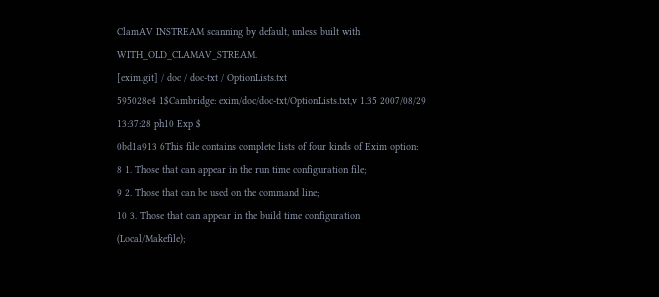ClamAV INSTREAM scanning by default, unless built with WITH_OLD_CLAMAV_STREAM.
[exim.git] / doc / doc-txt / OptionLists.txt
595028e4 1$Cambridge: exim/doc/doc-txt/OptionLists.txt,v 1.35 2007/08/29 13:37:28 ph10 Exp $
0bd1a913 6This file contains complete lists of four kinds of Exim option:
8 1. Those that can appear in the run time configuration file;
9 2. Those that can be used on the command line;
10 3. Those that can appear in the build time configuration (Local/Makefile);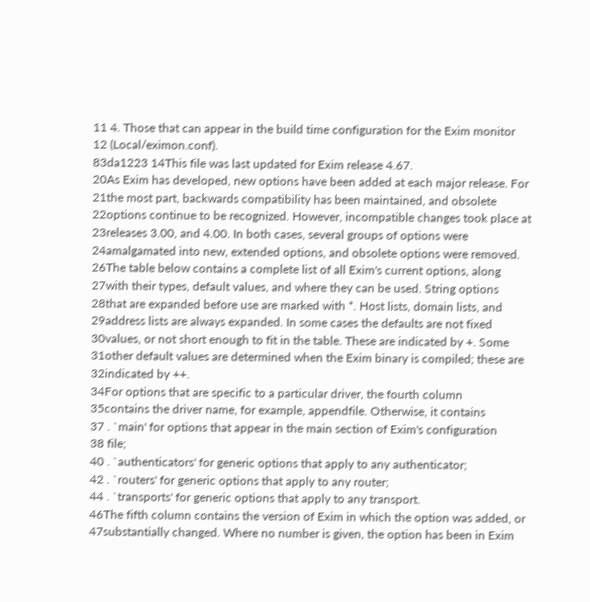11 4. Those that can appear in the build time configuration for the Exim monitor
12 (Local/eximon.conf).
83da1223 14This file was last updated for Exim release 4.67.
20As Exim has developed, new options have been added at each major release. For
21the most part, backwards compatibility has been maintained, and obsolete
22options continue to be recognized. However, incompatible changes took place at
23releases 3.00, and 4.00. In both cases, several groups of options were
24amalgamated into new, extended options, and obsolete options were removed.
26The table below contains a complete list of all Exim's current options, along
27with their types, default values, and where they can be used. String options
28that are expanded before use are marked with *. Host lists, domain lists, and
29address lists are always expanded. In some cases the defaults are not fixed
30values, or not short enough to fit in the table. These are indicated by +. Some
31other default values are determined when the Exim binary is compiled; these are
32indicated by ++.
34For options that are specific to a particular driver, the fourth column
35contains the driver name, for example, appendfile. Otherwise, it contains
37 . `main' for options that appear in the main section of Exim's configuration
38 file;
40 . `authenticators' for generic options that apply to any authenticator;
42 . `routers' for generic options that apply to any router;
44 . `transports' for generic options that apply to any transport.
46The fifth column contains the version of Exim in which the option was added, or
47substantially changed. Where no number is given, the option has been in Exim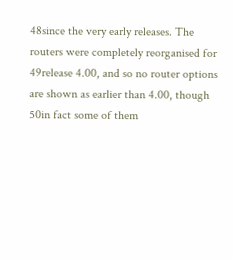48since the very early releases. The routers were completely reorganised for
49release 4.00, and so no router options are shown as earlier than 4.00, though
50in fact some of them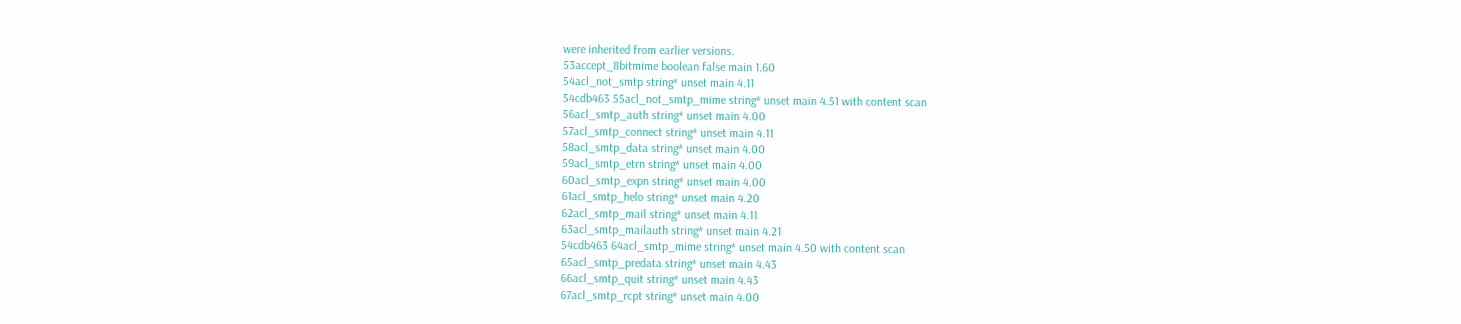were inherited from earlier versions.
53accept_8bitmime boolean false main 1.60
54acl_not_smtp string* unset main 4.11
54cdb463 55acl_not_smtp_mime string* unset main 4.51 with content scan
56acl_smtp_auth string* unset main 4.00
57acl_smtp_connect string* unset main 4.11
58acl_smtp_data string* unset main 4.00
59acl_smtp_etrn string* unset main 4.00
60acl_smtp_expn string* unset main 4.00
61acl_smtp_helo string* unset main 4.20
62acl_smtp_mail string* unset main 4.11
63acl_smtp_mailauth string* unset main 4.21
54cdb463 64acl_smtp_mime string* unset main 4.50 with content scan
65acl_smtp_predata string* unset main 4.43
66acl_smtp_quit string* unset main 4.43
67acl_smtp_rcpt string* unset main 4.00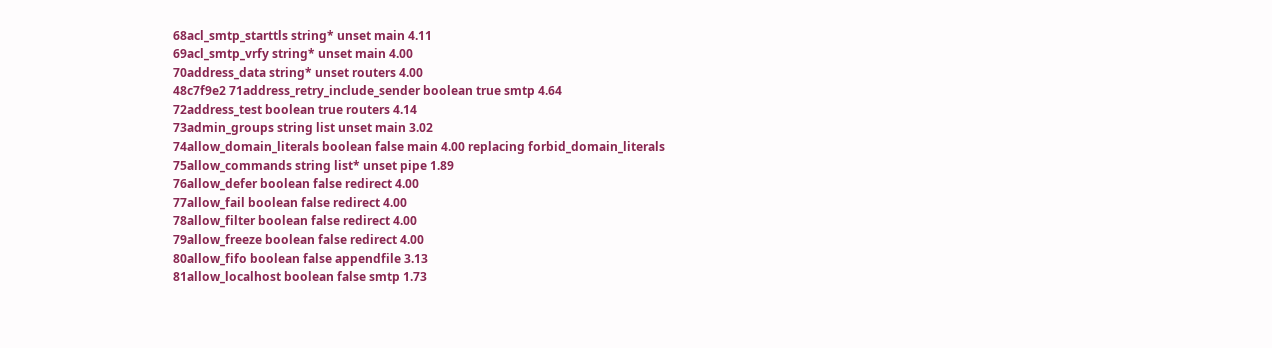68acl_smtp_starttls string* unset main 4.11
69acl_smtp_vrfy string* unset main 4.00
70address_data string* unset routers 4.00
48c7f9e2 71address_retry_include_sender boolean true smtp 4.64
72address_test boolean true routers 4.14
73admin_groups string list unset main 3.02
74allow_domain_literals boolean false main 4.00 replacing forbid_domain_literals
75allow_commands string list* unset pipe 1.89
76allow_defer boolean false redirect 4.00
77allow_fail boolean false redirect 4.00
78allow_filter boolean false redirect 4.00
79allow_freeze boolean false redirect 4.00
80allow_fifo boolean false appendfile 3.13
81allow_localhost boolean false smtp 1.73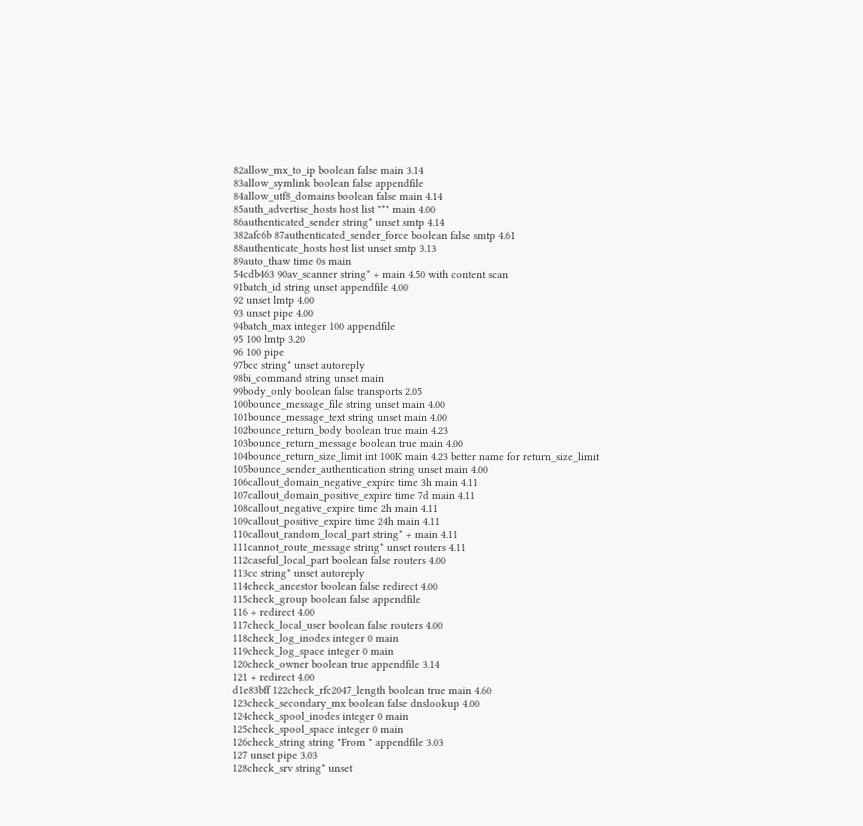82allow_mx_to_ip boolean false main 3.14
83allow_symlink boolean false appendfile
84allow_utf8_domains boolean false main 4.14
85auth_advertise_hosts host list "*" main 4.00
86authenticated_sender string* unset smtp 4.14
382afc6b 87authenticated_sender_force boolean false smtp 4.61
88authenticate_hosts host list unset smtp 3.13
89auto_thaw time 0s main
54cdb463 90av_scanner string* + main 4.50 with content scan
91batch_id string unset appendfile 4.00
92 unset lmtp 4.00
93 unset pipe 4.00
94batch_max integer 100 appendfile
95 100 lmtp 3.20
96 100 pipe
97bcc string* unset autoreply
98bi_command string unset main
99body_only boolean false transports 2.05
100bounce_message_file string unset main 4.00
101bounce_message_text string unset main 4.00
102bounce_return_body boolean true main 4.23
103bounce_return_message boolean true main 4.00
104bounce_return_size_limit int 100K main 4.23 better name for return_size_limit
105bounce_sender_authentication string unset main 4.00
106callout_domain_negative_expire time 3h main 4.11
107callout_domain_positive_expire time 7d main 4.11
108callout_negative_expire time 2h main 4.11
109callout_positive_expire time 24h main 4.11
110callout_random_local_part string* + main 4.11
111cannot_route_message string* unset routers 4.11
112caseful_local_part boolean false routers 4.00
113cc string* unset autoreply
114check_ancestor boolean false redirect 4.00
115check_group boolean false appendfile
116 + redirect 4.00
117check_local_user boolean false routers 4.00
118check_log_inodes integer 0 main
119check_log_space integer 0 main
120check_owner boolean true appendfile 3.14
121 + redirect 4.00
d1e83bff 122check_rfc2047_length boolean true main 4.60
123check_secondary_mx boolean false dnslookup 4.00
124check_spool_inodes integer 0 main
125check_spool_space integer 0 main
126check_string string "From " appendfile 3.03
127 unset pipe 3.03
128check_srv string* unset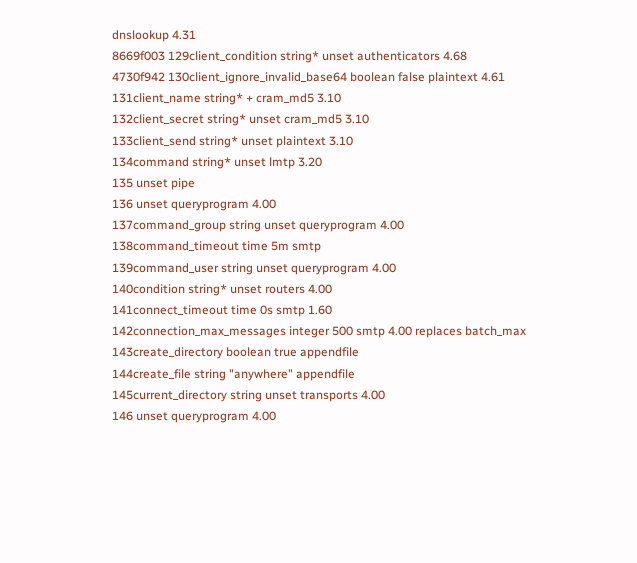dnslookup 4.31
8669f003 129client_condition string* unset authenticators 4.68
4730f942 130client_ignore_invalid_base64 boolean false plaintext 4.61
131client_name string* + cram_md5 3.10
132client_secret string* unset cram_md5 3.10
133client_send string* unset plaintext 3.10
134command string* unset lmtp 3.20
135 unset pipe
136 unset queryprogram 4.00
137command_group string unset queryprogram 4.00
138command_timeout time 5m smtp
139command_user string unset queryprogram 4.00
140condition string* unset routers 4.00
141connect_timeout time 0s smtp 1.60
142connection_max_messages integer 500 smtp 4.00 replaces batch_max
143create_directory boolean true appendfile
144create_file string "anywhere" appendfile
145current_directory string unset transports 4.00
146 unset queryprogram 4.00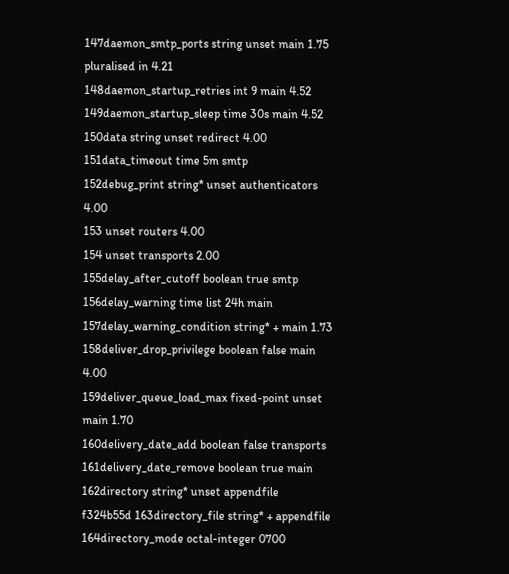147daemon_smtp_ports string unset main 1.75 pluralised in 4.21
148daemon_startup_retries int 9 main 4.52
149daemon_startup_sleep time 30s main 4.52
150data string unset redirect 4.00
151data_timeout time 5m smtp
152debug_print string* unset authenticators 4.00
153 unset routers 4.00
154 unset transports 2.00
155delay_after_cutoff boolean true smtp
156delay_warning time list 24h main
157delay_warning_condition string* + main 1.73
158deliver_drop_privilege boolean false main 4.00
159deliver_queue_load_max fixed-point unset main 1.70
160delivery_date_add boolean false transports
161delivery_date_remove boolean true main
162directory string* unset appendfile
f324b55d 163directory_file string* + appendfile
164directory_mode octal-integer 0700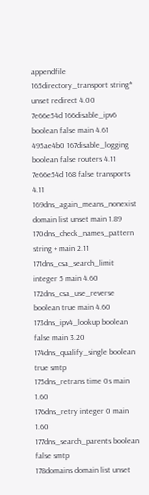appendfile
165directory_transport string* unset redirect 4.00
7e66e54d 166disable_ipv6 boolean false main 4.61
495ae4b0 167disable_logging boolean false routers 4.11
7e66e54d 168 false transports 4.11
169dns_again_means_nonexist domain list unset main 1.89
170dns_check_names_pattern string + main 2.11
171dns_csa_search_limit integer 5 main 4.60
172dns_csa_use_reverse boolean true main 4.60
173dns_ipv4_lookup boolean false main 3.20
174dns_qualify_single boolean true smtp
175dns_retrans time 0s main 1.60
176dns_retry integer 0 main 1.60
177dns_search_parents boolean false smtp
178domains domain list unset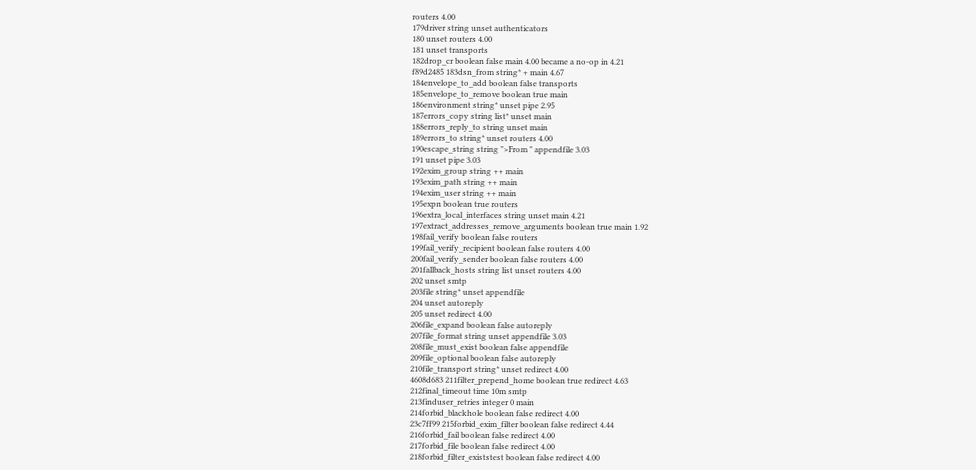routers 4.00
179driver string unset authenticators
180 unset routers 4.00
181 unset transports
182drop_cr boolean false main 4.00 became a no-op in 4.21
f89d2485 183dsn_from string* + main 4.67
184envelope_to_add boolean false transports
185envelope_to_remove boolean true main
186environment string* unset pipe 2.95
187errors_copy string list* unset main
188errors_reply_to string unset main
189errors_to string* unset routers 4.00
190escape_string string ">From " appendfile 3.03
191 unset pipe 3.03
192exim_group string ++ main
193exim_path string ++ main
194exim_user string ++ main
195expn boolean true routers
196extra_local_interfaces string unset main 4.21
197extract_addresses_remove_arguments boolean true main 1.92
198fail_verify boolean false routers
199fail_verify_recipient boolean false routers 4.00
200fail_verify_sender boolean false routers 4.00
201fallback_hosts string list unset routers 4.00
202 unset smtp
203file string* unset appendfile
204 unset autoreply
205 unset redirect 4.00
206file_expand boolean false autoreply
207file_format string unset appendfile 3.03
208file_must_exist boolean false appendfile
209file_optional boolean false autoreply
210file_transport string* unset redirect 4.00
4608d683 211filter_prepend_home boolean true redirect 4.63
212final_timeout time 10m smtp
213finduser_retries integer 0 main
214forbid_blackhole boolean false redirect 4.00
23c7ff99 215forbid_exim_filter boolean false redirect 4.44
216forbid_fail boolean false redirect 4.00
217forbid_file boolean false redirect 4.00
218forbid_filter_existstest boolean false redirect 4.00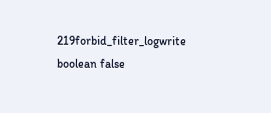219forbid_filter_logwrite boolean false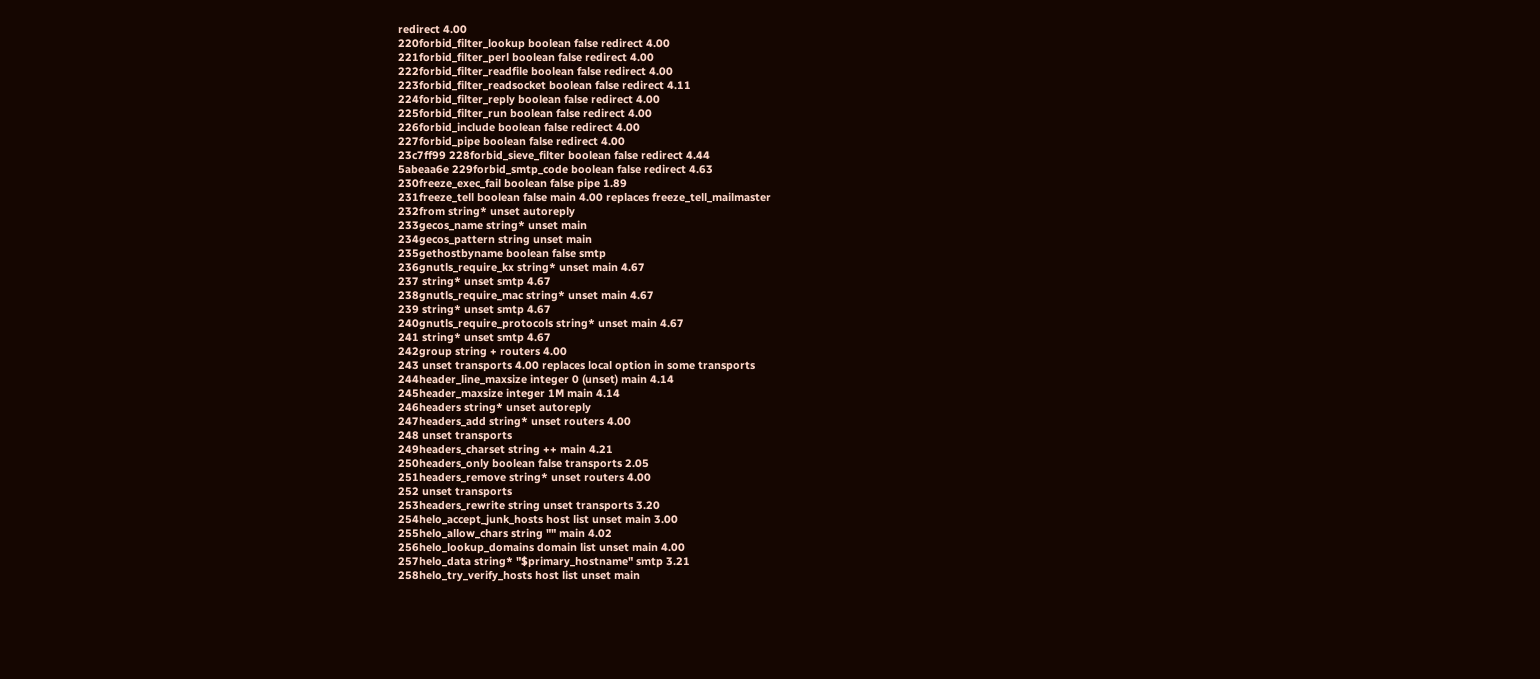redirect 4.00
220forbid_filter_lookup boolean false redirect 4.00
221forbid_filter_perl boolean false redirect 4.00
222forbid_filter_readfile boolean false redirect 4.00
223forbid_filter_readsocket boolean false redirect 4.11
224forbid_filter_reply boolean false redirect 4.00
225forbid_filter_run boolean false redirect 4.00
226forbid_include boolean false redirect 4.00
227forbid_pipe boolean false redirect 4.00
23c7ff99 228forbid_sieve_filter boolean false redirect 4.44
5abeaa6e 229forbid_smtp_code boolean false redirect 4.63
230freeze_exec_fail boolean false pipe 1.89
231freeze_tell boolean false main 4.00 replaces freeze_tell_mailmaster
232from string* unset autoreply
233gecos_name string* unset main
234gecos_pattern string unset main
235gethostbyname boolean false smtp
236gnutls_require_kx string* unset main 4.67
237 string* unset smtp 4.67
238gnutls_require_mac string* unset main 4.67
239 string* unset smtp 4.67
240gnutls_require_protocols string* unset main 4.67
241 string* unset smtp 4.67
242group string + routers 4.00
243 unset transports 4.00 replaces local option in some transports
244header_line_maxsize integer 0 (unset) main 4.14
245header_maxsize integer 1M main 4.14
246headers string* unset autoreply
247headers_add string* unset routers 4.00
248 unset transports
249headers_charset string ++ main 4.21
250headers_only boolean false transports 2.05
251headers_remove string* unset routers 4.00
252 unset transports
253headers_rewrite string unset transports 3.20
254helo_accept_junk_hosts host list unset main 3.00
255helo_allow_chars string "" main 4.02
256helo_lookup_domains domain list unset main 4.00
257helo_data string* "$primary_hostname" smtp 3.21
258helo_try_verify_hosts host list unset main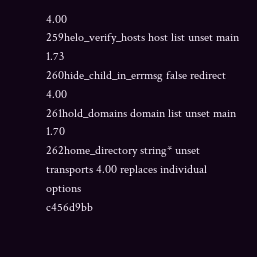4.00
259helo_verify_hosts host list unset main 1.73
260hide_child_in_errmsg false redirect 4.00
261hold_domains domain list unset main 1.70
262home_directory string* unset transports 4.00 replaces individual options
c456d9bb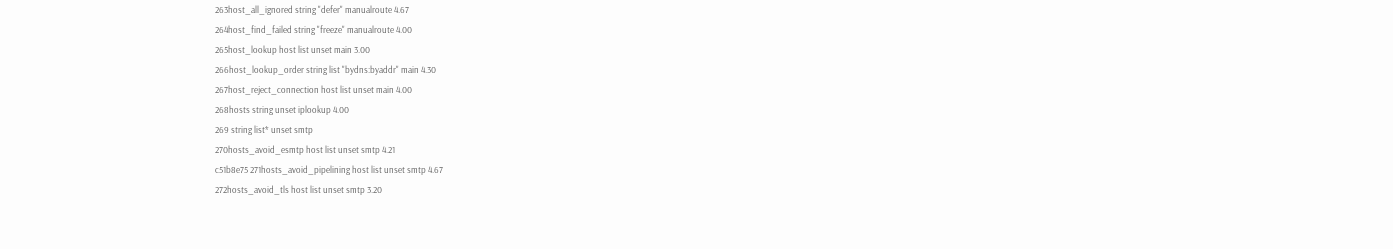263host_all_ignored string "defer" manualroute 4.67
264host_find_failed string "freeze" manualroute 4.00
265host_lookup host list unset main 3.00
266host_lookup_order string list "bydns:byaddr" main 4.30
267host_reject_connection host list unset main 4.00
268hosts string unset iplookup 4.00
269 string list* unset smtp
270hosts_avoid_esmtp host list unset smtp 4.21
c51b8e75 271hosts_avoid_pipelining host list unset smtp 4.67
272hosts_avoid_tls host list unset smtp 3.20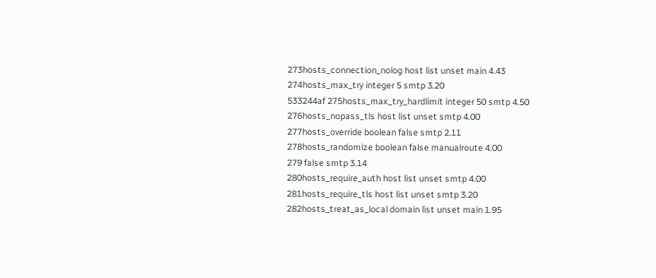273hosts_connection_nolog host list unset main 4.43
274hosts_max_try integer 5 smtp 3.20
533244af 275hosts_max_try_hardlimit integer 50 smtp 4.50
276hosts_nopass_tls host list unset smtp 4.00
277hosts_override boolean false smtp 2.11
278hosts_randomize boolean false manualroute 4.00
279 false smtp 3.14
280hosts_require_auth host list unset smtp 4.00
281hosts_require_tls host list unset smtp 3.20
282hosts_treat_as_local domain list unset main 1.95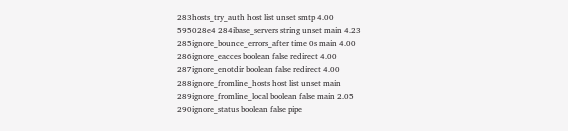283hosts_try_auth host list unset smtp 4.00
595028e4 284ibase_servers string unset main 4.23
285ignore_bounce_errors_after time 0s main 4.00
286ignore_eacces boolean false redirect 4.00
287ignore_enotdir boolean false redirect 4.00
288ignore_fromline_hosts host list unset main
289ignore_fromline_local boolean false main 2.05
290ignore_status boolean false pipe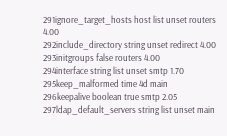291ignore_target_hosts host list unset routers 4.00
292include_directory string unset redirect 4.00
293initgroups false routers 4.00
294interface string list unset smtp 1.70
295keep_malformed time 4d main
296keepalive boolean true smtp 2.05
297ldap_default_servers string list unset main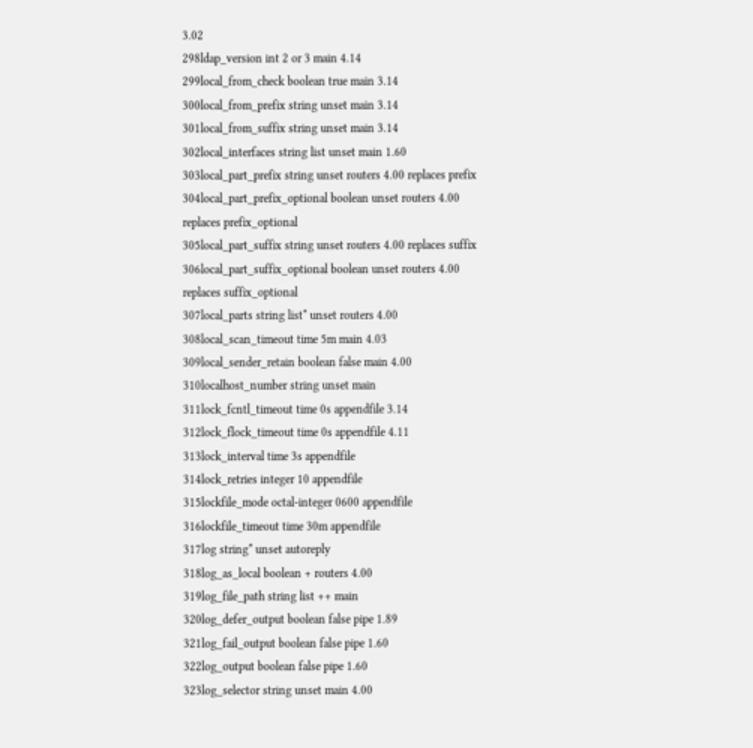3.02
298ldap_version int 2 or 3 main 4.14
299local_from_check boolean true main 3.14
300local_from_prefix string unset main 3.14
301local_from_suffix string unset main 3.14
302local_interfaces string list unset main 1.60
303local_part_prefix string unset routers 4.00 replaces prefix
304local_part_prefix_optional boolean unset routers 4.00 replaces prefix_optional
305local_part_suffix string unset routers 4.00 replaces suffix
306local_part_suffix_optional boolean unset routers 4.00 replaces suffix_optional
307local_parts string list* unset routers 4.00
308local_scan_timeout time 5m main 4.03
309local_sender_retain boolean false main 4.00
310localhost_number string unset main
311lock_fcntl_timeout time 0s appendfile 3.14
312lock_flock_timeout time 0s appendfile 4.11
313lock_interval time 3s appendfile
314lock_retries integer 10 appendfile
315lockfile_mode octal-integer 0600 appendfile
316lockfile_timeout time 30m appendfile
317log string* unset autoreply
318log_as_local boolean + routers 4.00
319log_file_path string list ++ main
320log_defer_output boolean false pipe 1.89
321log_fail_output boolean false pipe 1.60
322log_output boolean false pipe 1.60
323log_selector string unset main 4.00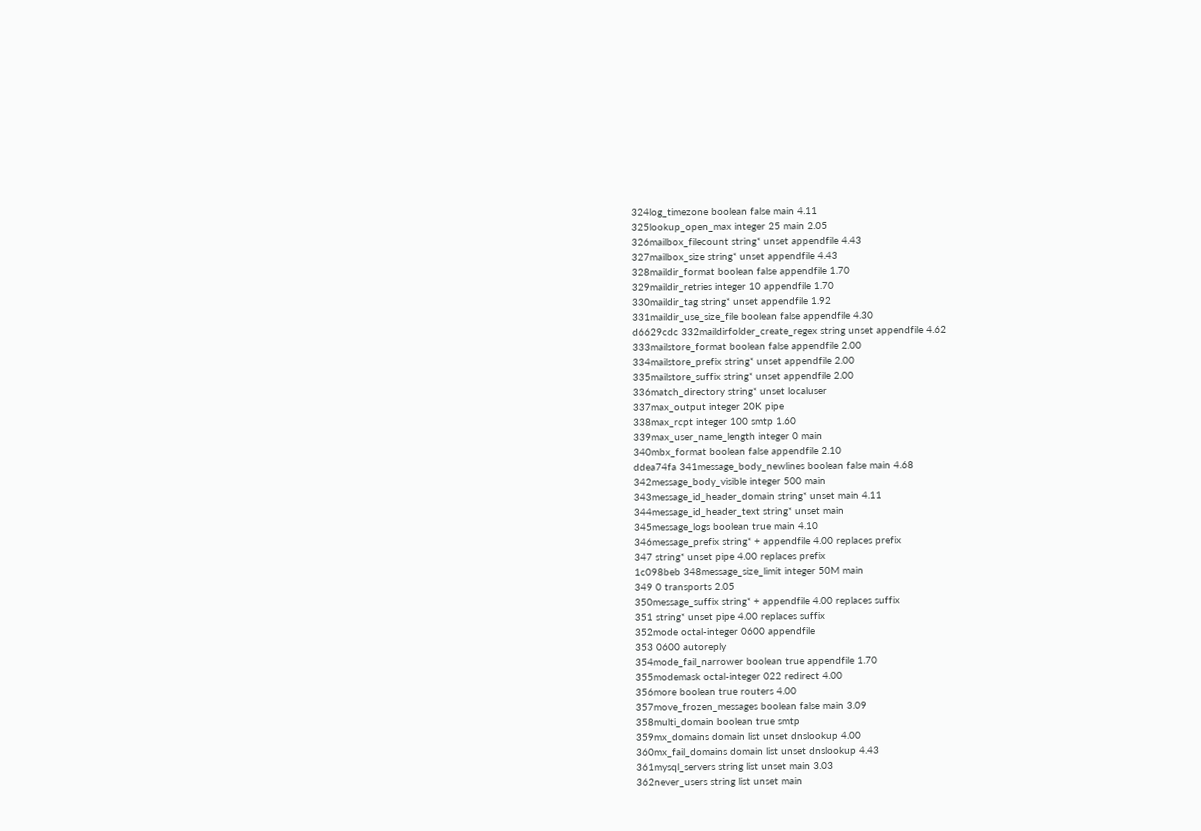324log_timezone boolean false main 4.11
325lookup_open_max integer 25 main 2.05
326mailbox_filecount string* unset appendfile 4.43
327mailbox_size string* unset appendfile 4.43
328maildir_format boolean false appendfile 1.70
329maildir_retries integer 10 appendfile 1.70
330maildir_tag string* unset appendfile 1.92
331maildir_use_size_file boolean false appendfile 4.30
d6629cdc 332maildirfolder_create_regex string unset appendfile 4.62
333mailstore_format boolean false appendfile 2.00
334mailstore_prefix string* unset appendfile 2.00
335mailstore_suffix string* unset appendfile 2.00
336match_directory string* unset localuser
337max_output integer 20K pipe
338max_rcpt integer 100 smtp 1.60
339max_user_name_length integer 0 main
340mbx_format boolean false appendfile 2.10
ddea74fa 341message_body_newlines boolean false main 4.68
342message_body_visible integer 500 main
343message_id_header_domain string* unset main 4.11
344message_id_header_text string* unset main
345message_logs boolean true main 4.10
346message_prefix string* + appendfile 4.00 replaces prefix
347 string* unset pipe 4.00 replaces prefix
1c098beb 348message_size_limit integer 50M main
349 0 transports 2.05
350message_suffix string* + appendfile 4.00 replaces suffix
351 string* unset pipe 4.00 replaces suffix
352mode octal-integer 0600 appendfile
353 0600 autoreply
354mode_fail_narrower boolean true appendfile 1.70
355modemask octal-integer 022 redirect 4.00
356more boolean true routers 4.00
357move_frozen_messages boolean false main 3.09
358multi_domain boolean true smtp
359mx_domains domain list unset dnslookup 4.00
360mx_fail_domains domain list unset dnslookup 4.43
361mysql_servers string list unset main 3.03
362never_users string list unset main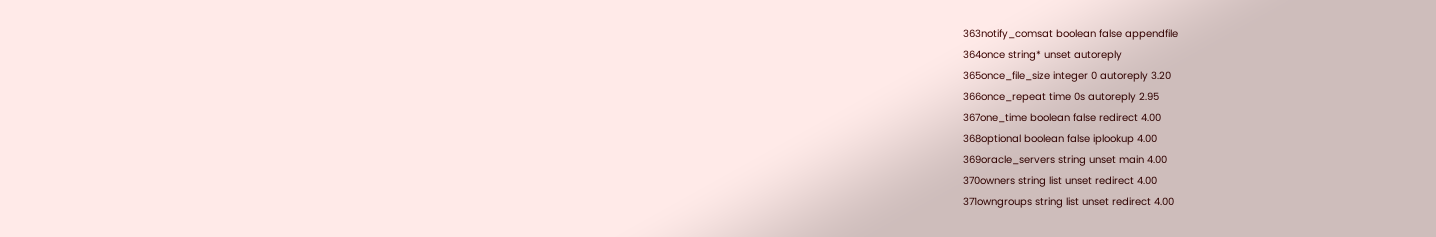363notify_comsat boolean false appendfile
364once string* unset autoreply
365once_file_size integer 0 autoreply 3.20
366once_repeat time 0s autoreply 2.95
367one_time boolean false redirect 4.00
368optional boolean false iplookup 4.00
369oracle_servers string unset main 4.00
370owners string list unset redirect 4.00
371owngroups string list unset redirect 4.00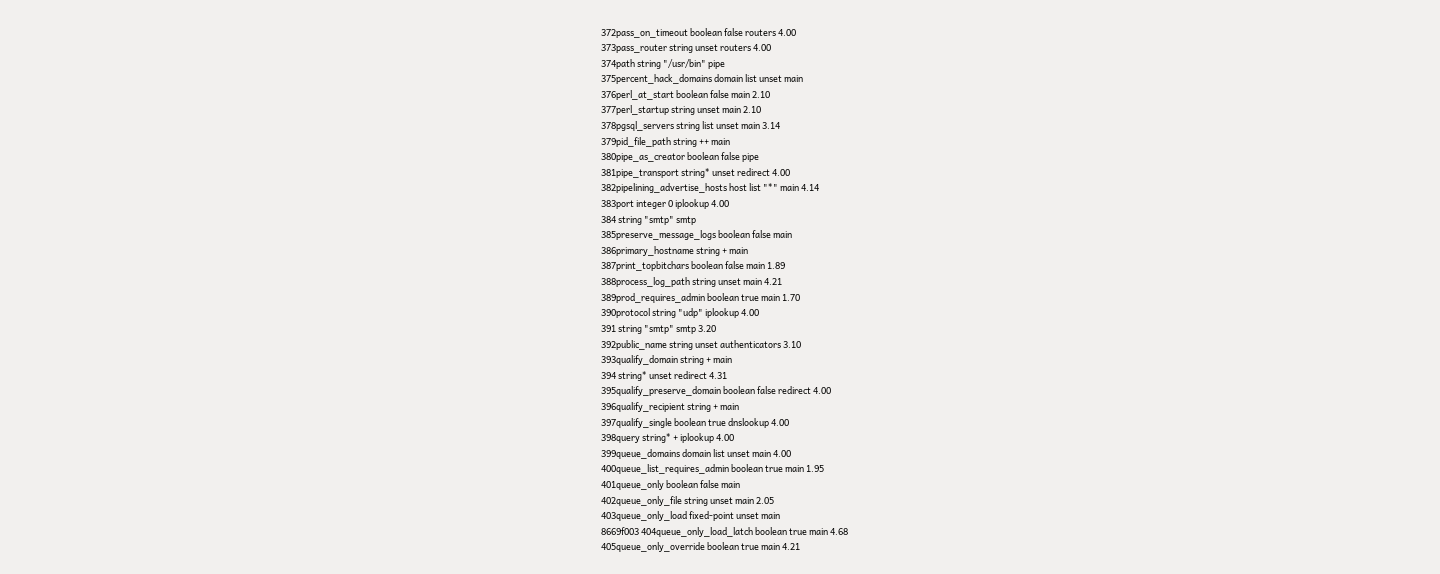372pass_on_timeout boolean false routers 4.00
373pass_router string unset routers 4.00
374path string "/usr/bin" pipe
375percent_hack_domains domain list unset main
376perl_at_start boolean false main 2.10
377perl_startup string unset main 2.10
378pgsql_servers string list unset main 3.14
379pid_file_path string ++ main
380pipe_as_creator boolean false pipe
381pipe_transport string* unset redirect 4.00
382pipelining_advertise_hosts host list "*" main 4.14
383port integer 0 iplookup 4.00
384 string "smtp" smtp
385preserve_message_logs boolean false main
386primary_hostname string + main
387print_topbitchars boolean false main 1.89
388process_log_path string unset main 4.21
389prod_requires_admin boolean true main 1.70
390protocol string "udp" iplookup 4.00
391 string "smtp" smtp 3.20
392public_name string unset authenticators 3.10
393qualify_domain string + main
394 string* unset redirect 4.31
395qualify_preserve_domain boolean false redirect 4.00
396qualify_recipient string + main
397qualify_single boolean true dnslookup 4.00
398query string* + iplookup 4.00
399queue_domains domain list unset main 4.00
400queue_list_requires_admin boolean true main 1.95
401queue_only boolean false main
402queue_only_file string unset main 2.05
403queue_only_load fixed-point unset main
8669f003 404queue_only_load_latch boolean true main 4.68
405queue_only_override boolean true main 4.21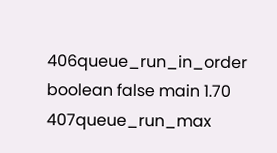406queue_run_in_order boolean false main 1.70
407queue_run_max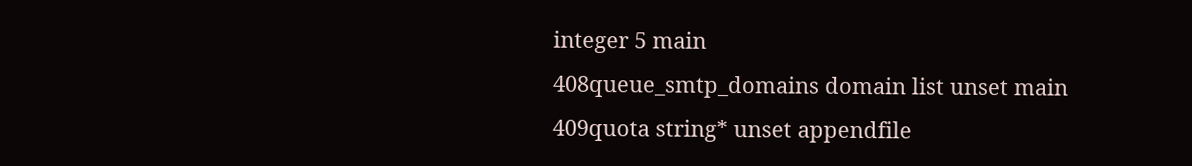integer 5 main
408queue_smtp_domains domain list unset main
409quota string* unset appendfile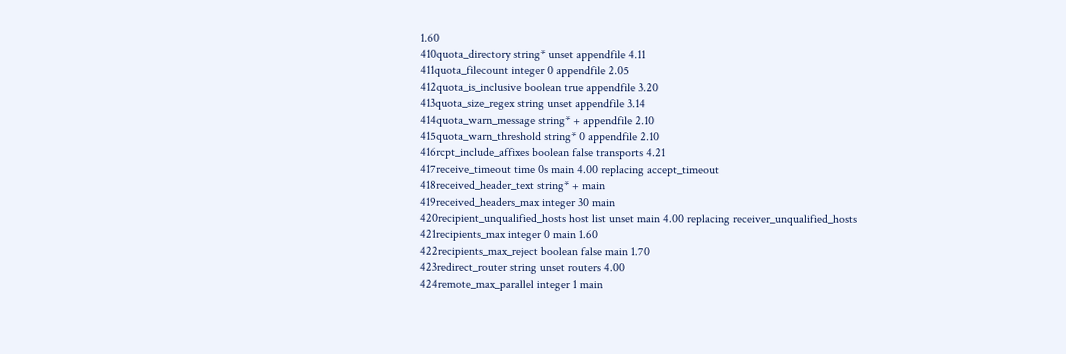1.60
410quota_directory string* unset appendfile 4.11
411quota_filecount integer 0 appendfile 2.05
412quota_is_inclusive boolean true appendfile 3.20
413quota_size_regex string unset appendfile 3.14
414quota_warn_message string* + appendfile 2.10
415quota_warn_threshold string* 0 appendfile 2.10
416rcpt_include_affixes boolean false transports 4.21
417receive_timeout time 0s main 4.00 replacing accept_timeout
418received_header_text string* + main
419received_headers_max integer 30 main
420recipient_unqualified_hosts host list unset main 4.00 replacing receiver_unqualified_hosts
421recipients_max integer 0 main 1.60
422recipients_max_reject boolean false main 1.70
423redirect_router string unset routers 4.00
424remote_max_parallel integer 1 main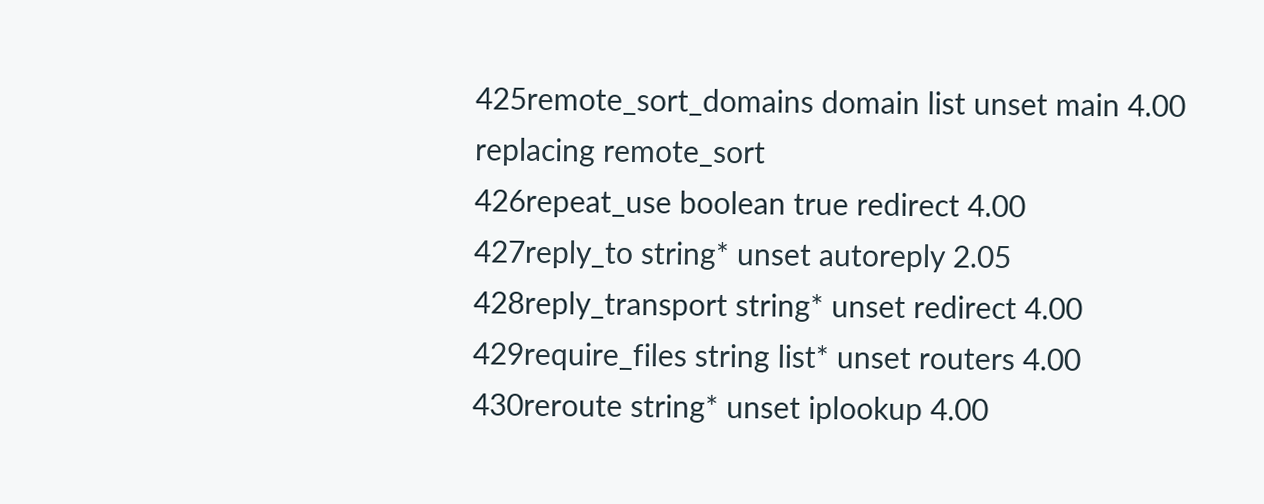425remote_sort_domains domain list unset main 4.00 replacing remote_sort
426repeat_use boolean true redirect 4.00
427reply_to string* unset autoreply 2.05
428reply_transport string* unset redirect 4.00
429require_files string list* unset routers 4.00
430reroute string* unset iplookup 4.00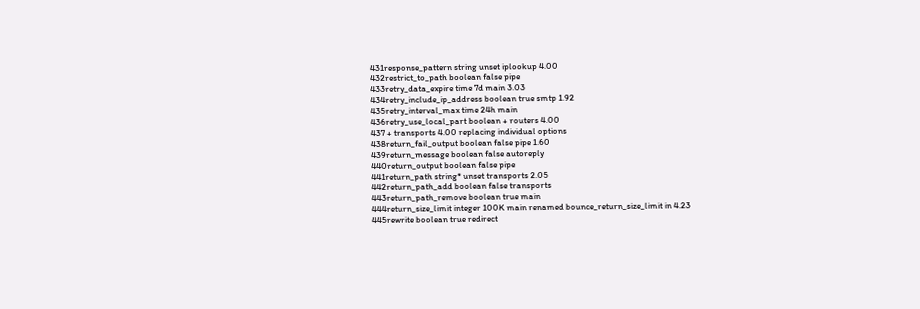431response_pattern string unset iplookup 4.00
432restrict_to_path boolean false pipe
433retry_data_expire time 7d main 3.03
434retry_include_ip_address boolean true smtp 1.92
435retry_interval_max time 24h main
436retry_use_local_part boolean + routers 4.00
437 + transports 4.00 replacing individual options
438return_fail_output boolean false pipe 1.60
439return_message boolean false autoreply
440return_output boolean false pipe
441return_path string* unset transports 2.05
442return_path_add boolean false transports
443return_path_remove boolean true main
444return_size_limit integer 100K main renamed bounce_return_size_limit in 4.23
445rewrite boolean true redirect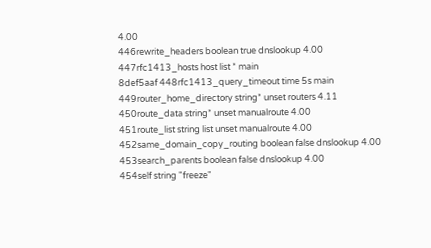4.00
446rewrite_headers boolean true dnslookup 4.00
447rfc1413_hosts host list * main
8def5aaf 448rfc1413_query_timeout time 5s main
449router_home_directory string* unset routers 4.11
450route_data string* unset manualroute 4.00
451route_list string list unset manualroute 4.00
452same_domain_copy_routing boolean false dnslookup 4.00
453search_parents boolean false dnslookup 4.00
454self string "freeze"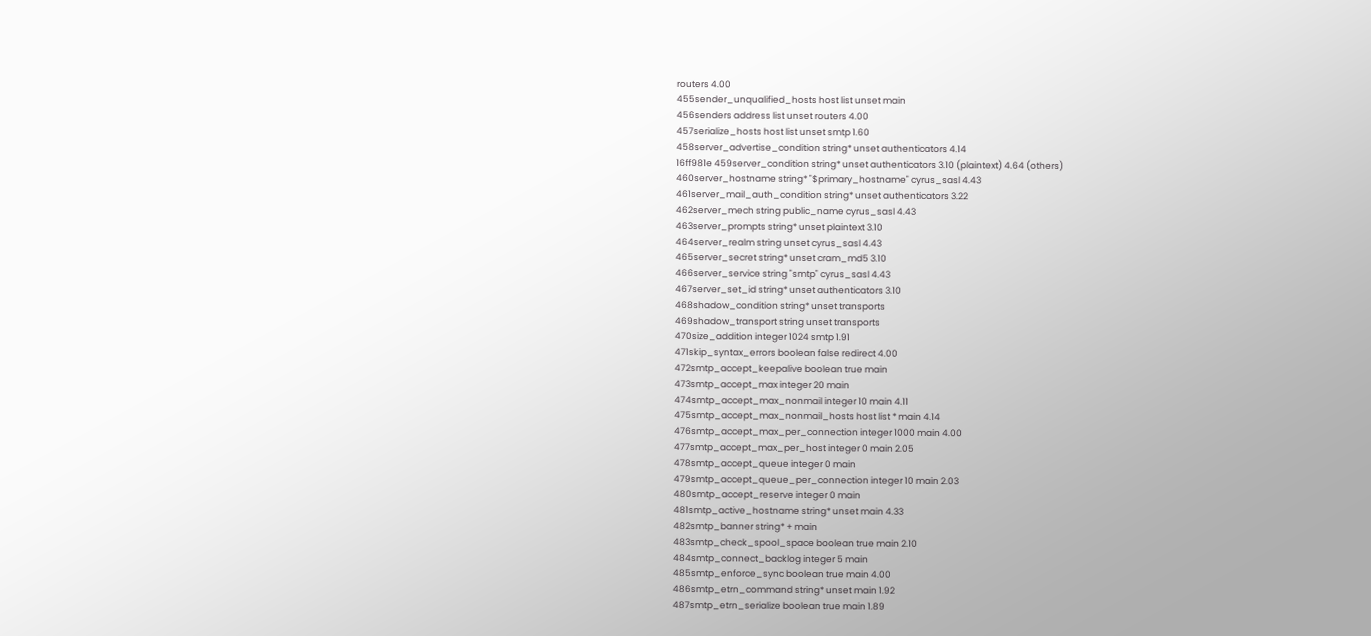routers 4.00
455sender_unqualified_hosts host list unset main
456senders address list unset routers 4.00
457serialize_hosts host list unset smtp 1.60
458server_advertise_condition string* unset authenticators 4.14
16ff981e 459server_condition string* unset authenticators 3.10 (plaintext) 4.64 (others)
460server_hostname string* "$primary_hostname" cyrus_sasl 4.43
461server_mail_auth_condition string* unset authenticators 3.22
462server_mech string public_name cyrus_sasl 4.43
463server_prompts string* unset plaintext 3.10
464server_realm string unset cyrus_sasl 4.43
465server_secret string* unset cram_md5 3.10
466server_service string "smtp" cyrus_sasl 4.43
467server_set_id string* unset authenticators 3.10
468shadow_condition string* unset transports
469shadow_transport string unset transports
470size_addition integer 1024 smtp 1.91
471skip_syntax_errors boolean false redirect 4.00
472smtp_accept_keepalive boolean true main
473smtp_accept_max integer 20 main
474smtp_accept_max_nonmail integer 10 main 4.11
475smtp_accept_max_nonmail_hosts host list * main 4.14
476smtp_accept_max_per_connection integer 1000 main 4.00
477smtp_accept_max_per_host integer 0 main 2.05
478smtp_accept_queue integer 0 main
479smtp_accept_queue_per_connection integer 10 main 2.03
480smtp_accept_reserve integer 0 main
481smtp_active_hostname string* unset main 4.33
482smtp_banner string* + main
483smtp_check_spool_space boolean true main 2.10
484smtp_connect_backlog integer 5 main
485smtp_enforce_sync boolean true main 4.00
486smtp_etrn_command string* unset main 1.92
487smtp_etrn_serialize boolean true main 1.89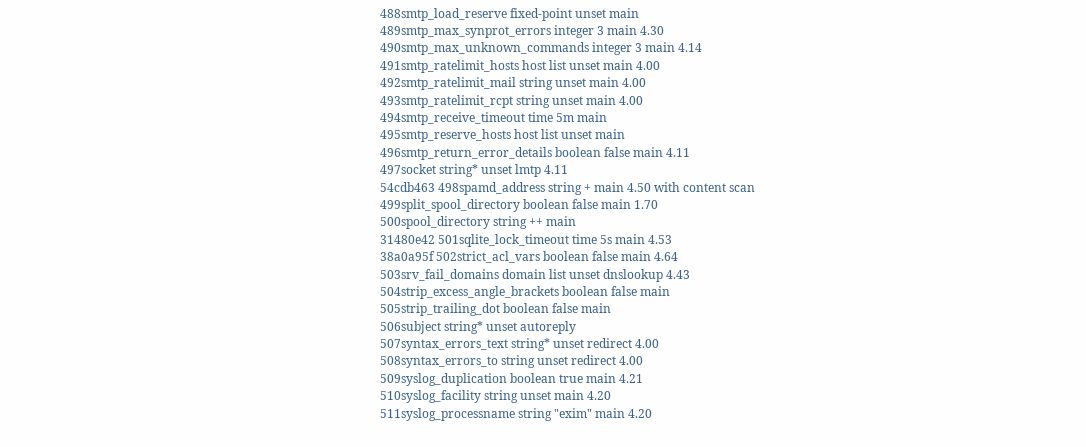488smtp_load_reserve fixed-point unset main
489smtp_max_synprot_errors integer 3 main 4.30
490smtp_max_unknown_commands integer 3 main 4.14
491smtp_ratelimit_hosts host list unset main 4.00
492smtp_ratelimit_mail string unset main 4.00
493smtp_ratelimit_rcpt string unset main 4.00
494smtp_receive_timeout time 5m main
495smtp_reserve_hosts host list unset main
496smtp_return_error_details boolean false main 4.11
497socket string* unset lmtp 4.11
54cdb463 498spamd_address string + main 4.50 with content scan
499split_spool_directory boolean false main 1.70
500spool_directory string ++ main
31480e42 501sqlite_lock_timeout time 5s main 4.53
38a0a95f 502strict_acl_vars boolean false main 4.64
503srv_fail_domains domain list unset dnslookup 4.43
504strip_excess_angle_brackets boolean false main
505strip_trailing_dot boolean false main
506subject string* unset autoreply
507syntax_errors_text string* unset redirect 4.00
508syntax_errors_to string unset redirect 4.00
509syslog_duplication boolean true main 4.21
510syslog_facility string unset main 4.20
511syslog_processname string "exim" main 4.20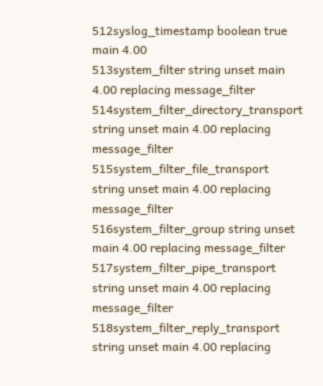512syslog_timestamp boolean true main 4.00
513system_filter string unset main 4.00 replacing message_filter
514system_filter_directory_transport string unset main 4.00 replacing message_filter
515system_filter_file_transport string unset main 4.00 replacing message_filter
516system_filter_group string unset main 4.00 replacing message_filter
517system_filter_pipe_transport string unset main 4.00 replacing message_filter
518system_filter_reply_transport string unset main 4.00 replacing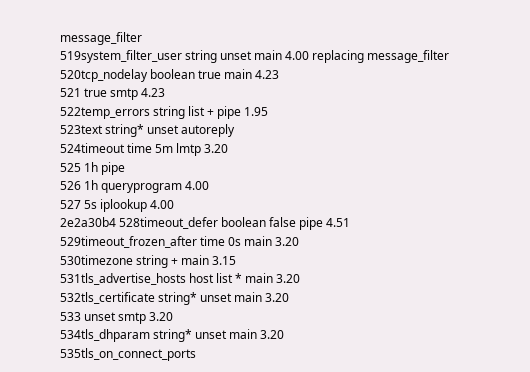message_filter
519system_filter_user string unset main 4.00 replacing message_filter
520tcp_nodelay boolean true main 4.23
521 true smtp 4.23
522temp_errors string list + pipe 1.95
523text string* unset autoreply
524timeout time 5m lmtp 3.20
525 1h pipe
526 1h queryprogram 4.00
527 5s iplookup 4.00
2e2a30b4 528timeout_defer boolean false pipe 4.51
529timeout_frozen_after time 0s main 3.20
530timezone string + main 3.15
531tls_advertise_hosts host list * main 3.20
532tls_certificate string* unset main 3.20
533 unset smtp 3.20
534tls_dhparam string* unset main 3.20
535tls_on_connect_ports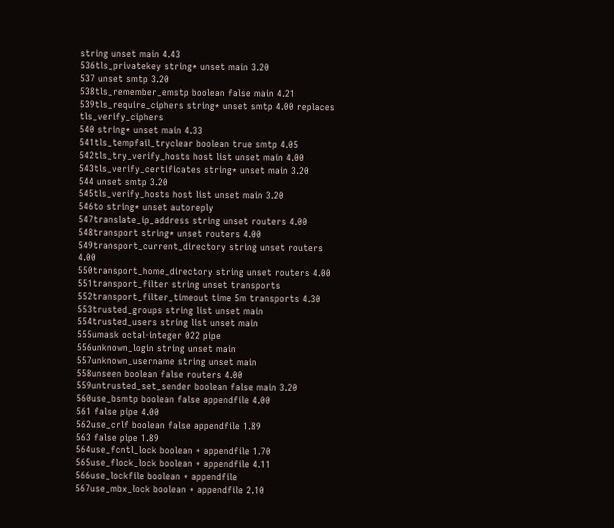string unset main 4.43
536tls_privatekey string* unset main 3.20
537 unset smtp 3.20
538tls_remember_emstp boolean false main 4.21
539tls_require_ciphers string* unset smtp 4.00 replaces tls_verify_ciphers
540 string* unset main 4.33
541tls_tempfail_tryclear boolean true smtp 4.05
542tls_try_verify_hosts host list unset main 4.00
543tls_verify_certificates string* unset main 3.20
544 unset smtp 3.20
545tls_verify_hosts host list unset main 3.20
546to string* unset autoreply
547translate_ip_address string unset routers 4.00
548transport string* unset routers 4.00
549transport_current_directory string unset routers 4.00
550transport_home_directory string unset routers 4.00
551transport_filter string unset transports
552transport_filter_timeout time 5m transports 4.30
553trusted_groups string list unset main
554trusted_users string list unset main
555umask octal-integer 022 pipe
556unknown_login string unset main
557unknown_username string unset main
558unseen boolean false routers 4.00
559untrusted_set_sender boolean false main 3.20
560use_bsmtp boolean false appendfile 4.00
561 false pipe 4.00
562use_crlf boolean false appendfile 1.89
563 false pipe 1.89
564use_fcntl_lock boolean + appendfile 1.70
565use_flock_lock boolean + appendfile 4.11
566use_lockfile boolean + appendfile
567use_mbx_lock boolean + appendfile 2.10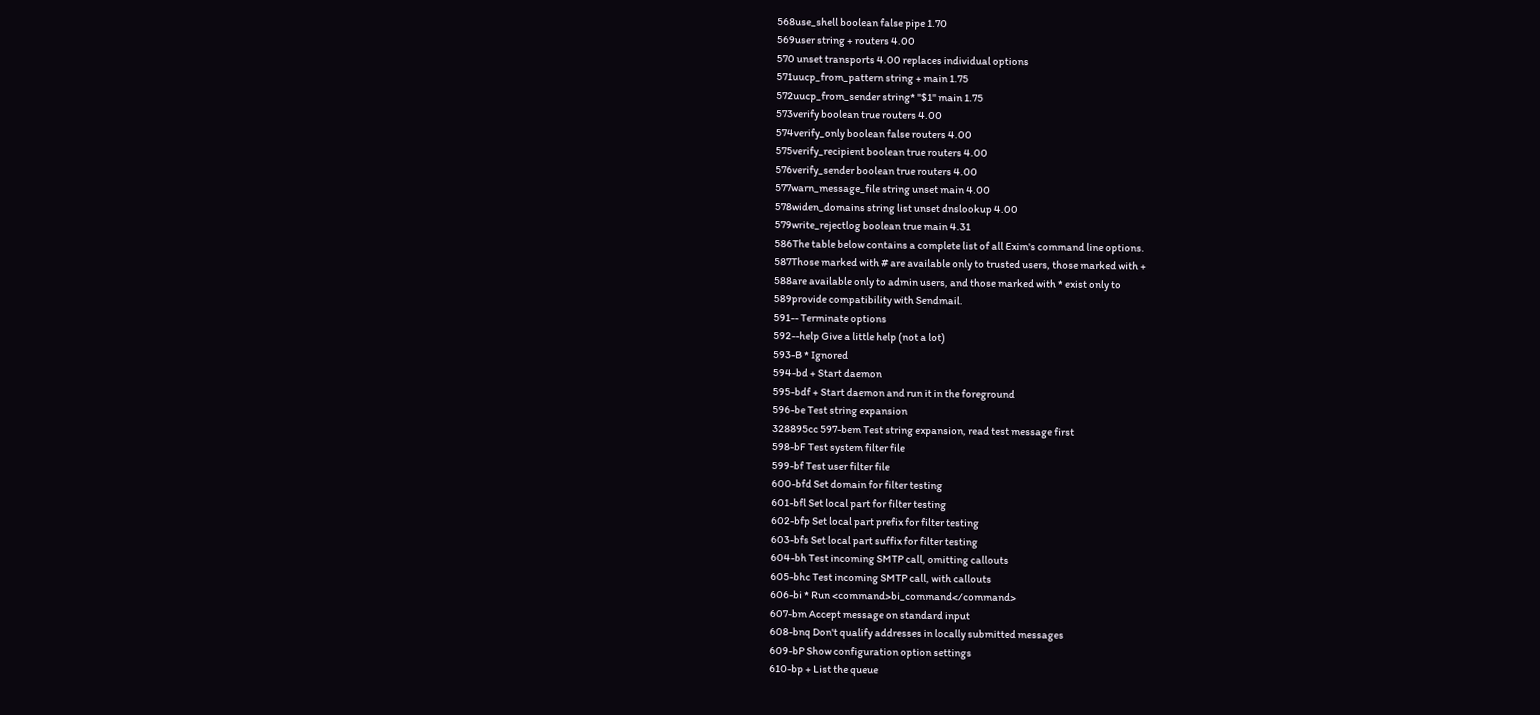568use_shell boolean false pipe 1.70
569user string + routers 4.00
570 unset transports 4.00 replaces individual options
571uucp_from_pattern string + main 1.75
572uucp_from_sender string* "$1" main 1.75
573verify boolean true routers 4.00
574verify_only boolean false routers 4.00
575verify_recipient boolean true routers 4.00
576verify_sender boolean true routers 4.00
577warn_message_file string unset main 4.00
578widen_domains string list unset dnslookup 4.00
579write_rejectlog boolean true main 4.31
586The table below contains a complete list of all Exim's command line options.
587Those marked with # are available only to trusted users, those marked with +
588are available only to admin users, and those marked with * exist only to
589provide compatibility with Sendmail.
591-- Terminate options
592--help Give a little help (not a lot)
593-B * Ignored
594-bd + Start daemon
595-bdf + Start daemon and run it in the foreground
596-be Test string expansion
328895cc 597-bem Test string expansion, read test message first
598-bF Test system filter file
599-bf Test user filter file
600-bfd Set domain for filter testing
601-bfl Set local part for filter testing
602-bfp Set local part prefix for filter testing
603-bfs Set local part suffix for filter testing
604-bh Test incoming SMTP call, omitting callouts
605-bhc Test incoming SMTP call, with callouts
606-bi * Run <command>bi_command</command>
607-bm Accept message on standard input
608-bnq Don't qualify addresses in locally submitted messages
609-bP Show configuration option settings
610-bp + List the queue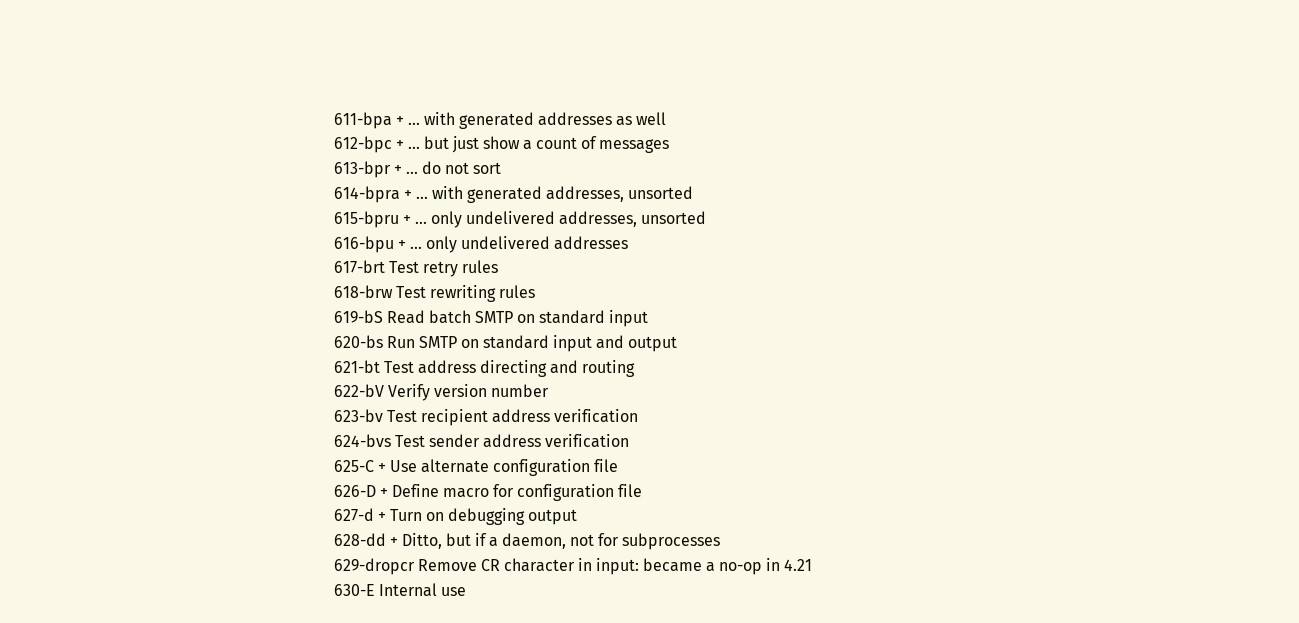611-bpa + ... with generated addresses as well
612-bpc + ... but just show a count of messages
613-bpr + ... do not sort
614-bpra + ... with generated addresses, unsorted
615-bpru + ... only undelivered addresses, unsorted
616-bpu + ... only undelivered addresses
617-brt Test retry rules
618-brw Test rewriting rules
619-bS Read batch SMTP on standard input
620-bs Run SMTP on standard input and output
621-bt Test address directing and routing
622-bV Verify version number
623-bv Test recipient address verification
624-bvs Test sender address verification
625-C + Use alternate configuration file
626-D + Define macro for configuration file
627-d + Turn on debugging output
628-dd + Ditto, but if a daemon, not for subprocesses
629-dropcr Remove CR character in input: became a no-op in 4.21
630-E Internal use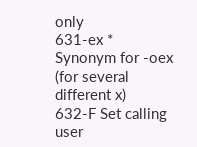only
631-ex * Synonym for -oex (for several different x)
632-F Set calling user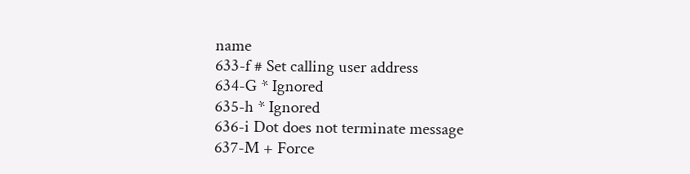name
633-f # Set calling user address
634-G * Ignored
635-h * Ignored
636-i Dot does not terminate message
637-M + Force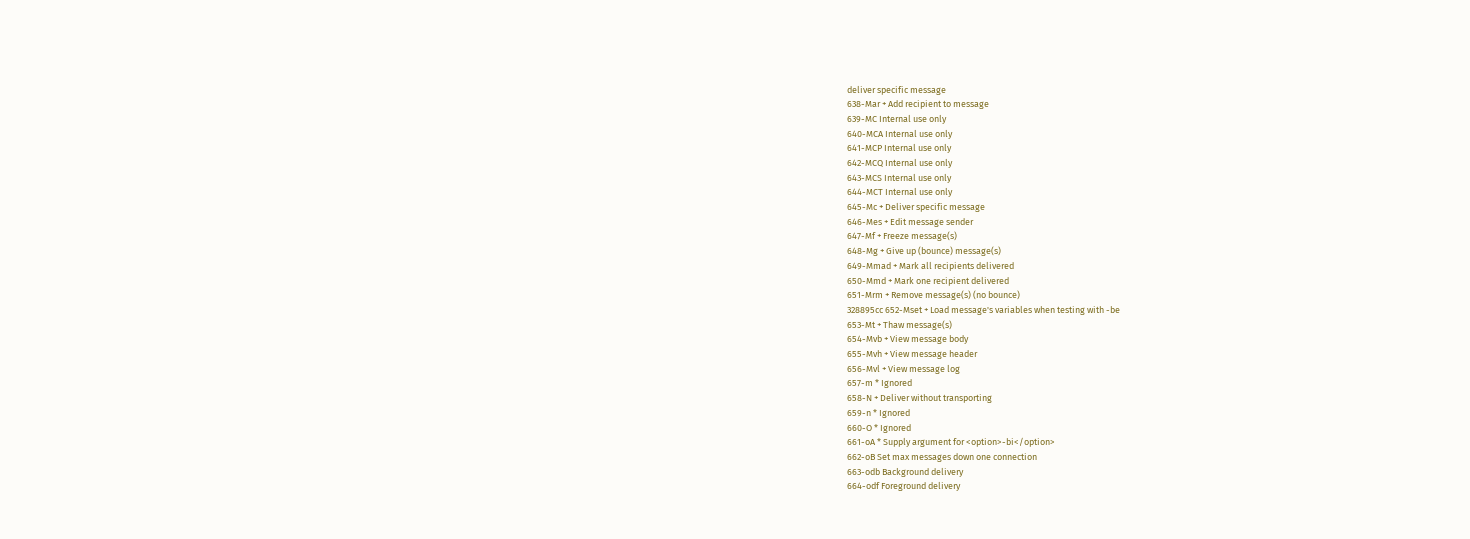deliver specific message
638-Mar + Add recipient to message
639-MC Internal use only
640-MCA Internal use only
641-MCP Internal use only
642-MCQ Internal use only
643-MCS Internal use only
644-MCT Internal use only
645-Mc + Deliver specific message
646-Mes + Edit message sender
647-Mf + Freeze message(s)
648-Mg + Give up (bounce) message(s)
649-Mmad + Mark all recipients delivered
650-Mmd + Mark one recipient delivered
651-Mrm + Remove message(s) (no bounce)
328895cc 652-Mset + Load message's variables when testing with -be
653-Mt + Thaw message(s)
654-Mvb + View message body
655-Mvh + View message header
656-Mvl + View message log
657-m * Ignored
658-N + Deliver without transporting
659-n * Ignored
660-O * Ignored
661-oA * Supply argument for <option>-bi</option>
662-oB Set max messages down one connection
663-odb Background delivery
664-odf Foreground delivery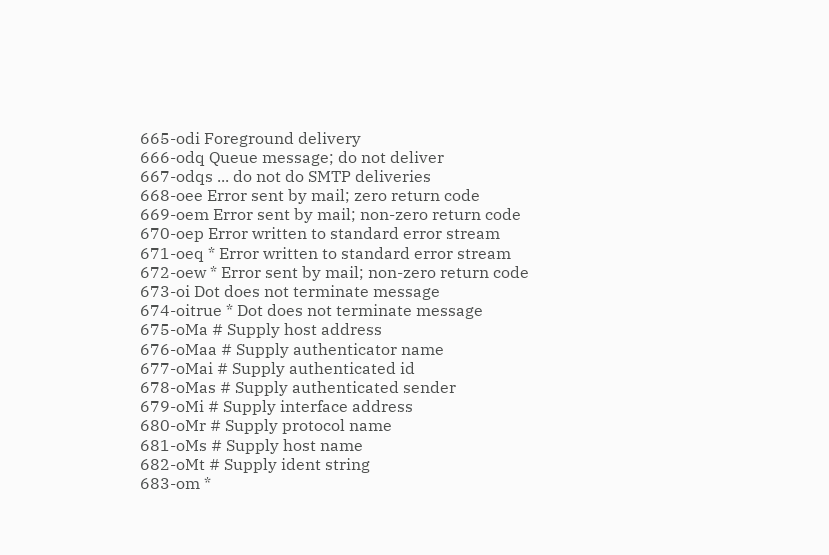665-odi Foreground delivery
666-odq Queue message; do not deliver
667-odqs ... do not do SMTP deliveries
668-oee Error sent by mail; zero return code
669-oem Error sent by mail; non-zero return code
670-oep Error written to standard error stream
671-oeq * Error written to standard error stream
672-oew * Error sent by mail; non-zero return code
673-oi Dot does not terminate message
674-oitrue * Dot does not terminate message
675-oMa # Supply host address
676-oMaa # Supply authenticator name
677-oMai # Supply authenticated id
678-oMas # Supply authenticated sender
679-oMi # Supply interface address
680-oMr # Supply protocol name
681-oMs # Supply host name
682-oMt # Supply ident string
683-om *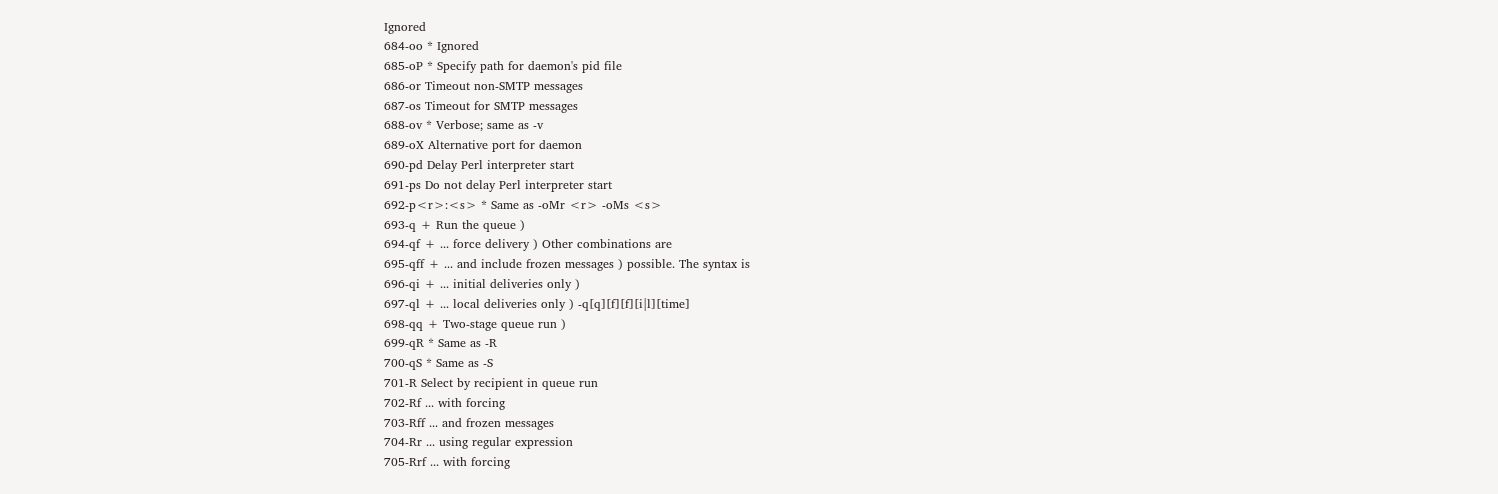Ignored
684-oo * Ignored
685-oP * Specify path for daemon's pid file
686-or Timeout non-SMTP messages
687-os Timeout for SMTP messages
688-ov * Verbose; same as -v
689-oX Alternative port for daemon
690-pd Delay Perl interpreter start
691-ps Do not delay Perl interpreter start
692-p<r>:<s> * Same as -oMr <r> -oMs <s>
693-q + Run the queue )
694-qf + ... force delivery ) Other combinations are
695-qff + ... and include frozen messages ) possible. The syntax is
696-qi + ... initial deliveries only )
697-ql + ... local deliveries only ) -q[q][f][f][i|l][time]
698-qq + Two-stage queue run )
699-qR * Same as -R
700-qS * Same as -S
701-R Select by recipient in queue run
702-Rf ... with forcing
703-Rff ... and frozen messages
704-Rr ... using regular expression
705-Rrf ... with forcing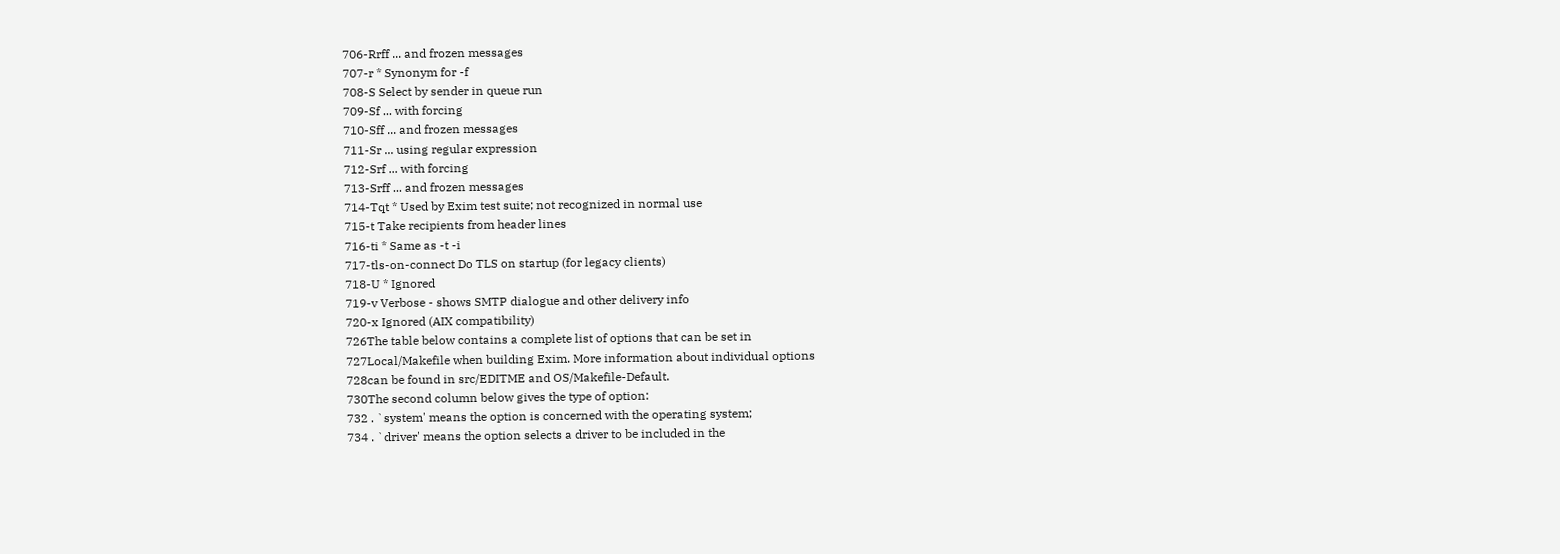706-Rrff ... and frozen messages
707-r * Synonym for -f
708-S Select by sender in queue run
709-Sf ... with forcing
710-Sff ... and frozen messages
711-Sr ... using regular expression
712-Srf ... with forcing
713-Srff ... and frozen messages
714-Tqt * Used by Exim test suite; not recognized in normal use
715-t Take recipients from header lines
716-ti * Same as -t -i
717-tls-on-connect Do TLS on startup (for legacy clients)
718-U * Ignored
719-v Verbose - shows SMTP dialogue and other delivery info
720-x Ignored (AIX compatibility)
726The table below contains a complete list of options that can be set in
727Local/Makefile when building Exim. More information about individual options
728can be found in src/EDITME and OS/Makefile-Default.
730The second column below gives the type of option:
732 . `system' means the option is concerned with the operating system;
734 . `driver' means the option selects a driver to be included in the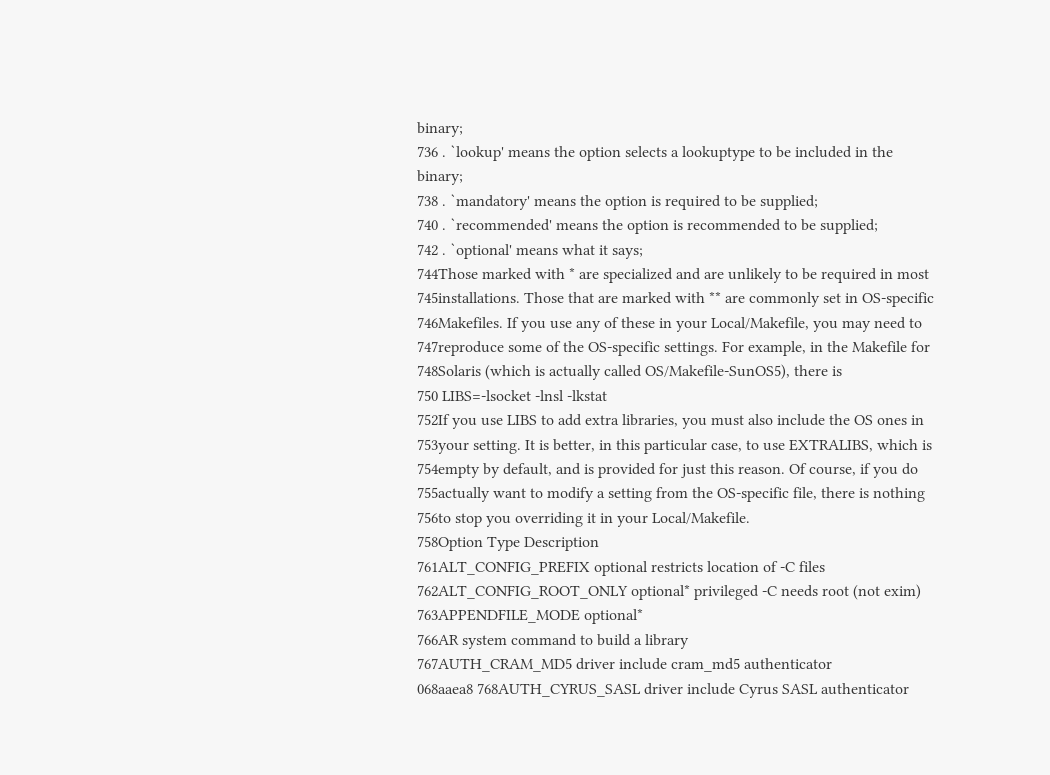binary;
736 . `lookup' means the option selects a lookuptype to be included in the binary;
738 . `mandatory' means the option is required to be supplied;
740 . `recommended' means the option is recommended to be supplied;
742 . `optional' means what it says;
744Those marked with * are specialized and are unlikely to be required in most
745installations. Those that are marked with ** are commonly set in OS-specific
746Makefiles. If you use any of these in your Local/Makefile, you may need to
747reproduce some of the OS-specific settings. For example, in the Makefile for
748Solaris (which is actually called OS/Makefile-SunOS5), there is
750 LIBS=-lsocket -lnsl -lkstat
752If you use LIBS to add extra libraries, you must also include the OS ones in
753your setting. It is better, in this particular case, to use EXTRALIBS, which is
754empty by default, and is provided for just this reason. Of course, if you do
755actually want to modify a setting from the OS-specific file, there is nothing
756to stop you overriding it in your Local/Makefile.
758Option Type Description
761ALT_CONFIG_PREFIX optional restricts location of -C files
762ALT_CONFIG_ROOT_ONLY optional* privileged -C needs root (not exim)
763APPENDFILE_MODE optional*
766AR system command to build a library
767AUTH_CRAM_MD5 driver include cram_md5 authenticator
068aaea8 768AUTH_CYRUS_SASL driver include Cyrus SASL authenticator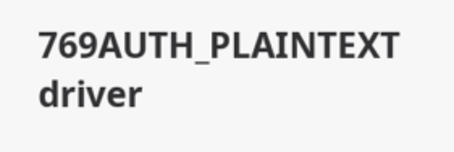769AUTH_PLAINTEXT driver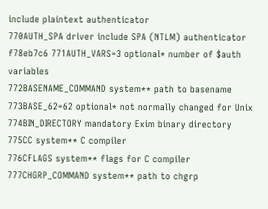include plaintext authenticator
770AUTH_SPA driver include SPA (NTLM) authenticator
f78eb7c6 771AUTH_VARS=3 optional* number of $auth variables
772BASENAME_COMMAND system** path to basename
773BASE_62=62 optional* not normally changed for Unix
774BIN_DIRECTORY mandatory Exim binary directory
775CC system** C compiler
776CFLAGS system** flags for C compiler
777CHGRP_COMMAND system** path to chgrp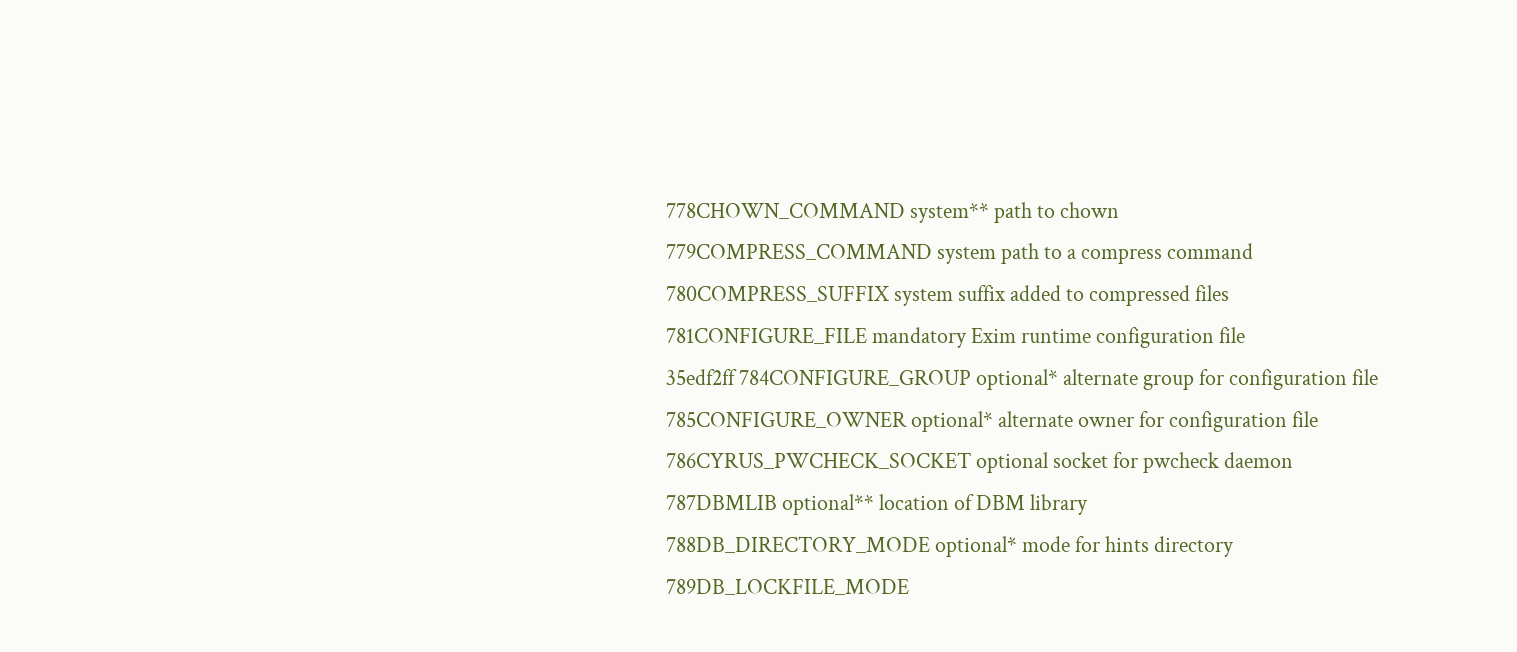778CHOWN_COMMAND system** path to chown
779COMPRESS_COMMAND system path to a compress command
780COMPRESS_SUFFIX system suffix added to compressed files
781CONFIGURE_FILE mandatory Exim runtime configuration file
35edf2ff 784CONFIGURE_GROUP optional* alternate group for configuration file
785CONFIGURE_OWNER optional* alternate owner for configuration file
786CYRUS_PWCHECK_SOCKET optional socket for pwcheck daemon
787DBMLIB optional** location of DBM library
788DB_DIRECTORY_MODE optional* mode for hints directory
789DB_LOCKFILE_MODE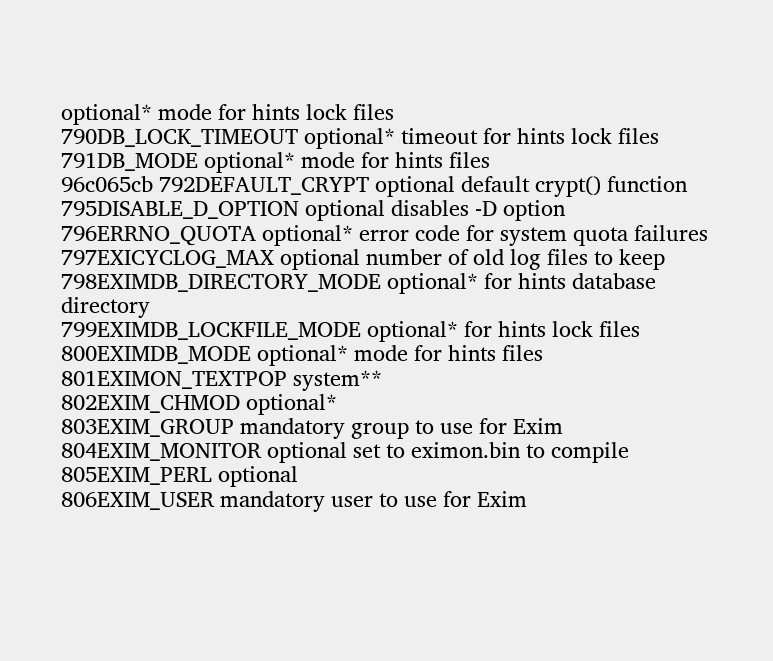optional* mode for hints lock files
790DB_LOCK_TIMEOUT optional* timeout for hints lock files
791DB_MODE optional* mode for hints files
96c065cb 792DEFAULT_CRYPT optional default crypt() function
795DISABLE_D_OPTION optional disables -D option
796ERRNO_QUOTA optional* error code for system quota failures
797EXICYCLOG_MAX optional number of old log files to keep
798EXIMDB_DIRECTORY_MODE optional* for hints database directory
799EXIMDB_LOCKFILE_MODE optional* for hints lock files
800EXIMDB_MODE optional* mode for hints files
801EXIMON_TEXTPOP system**
802EXIM_CHMOD optional*
803EXIM_GROUP mandatory group to use for Exim
804EXIM_MONITOR optional set to eximon.bin to compile
805EXIM_PERL optional
806EXIM_USER mandatory user to use for Exim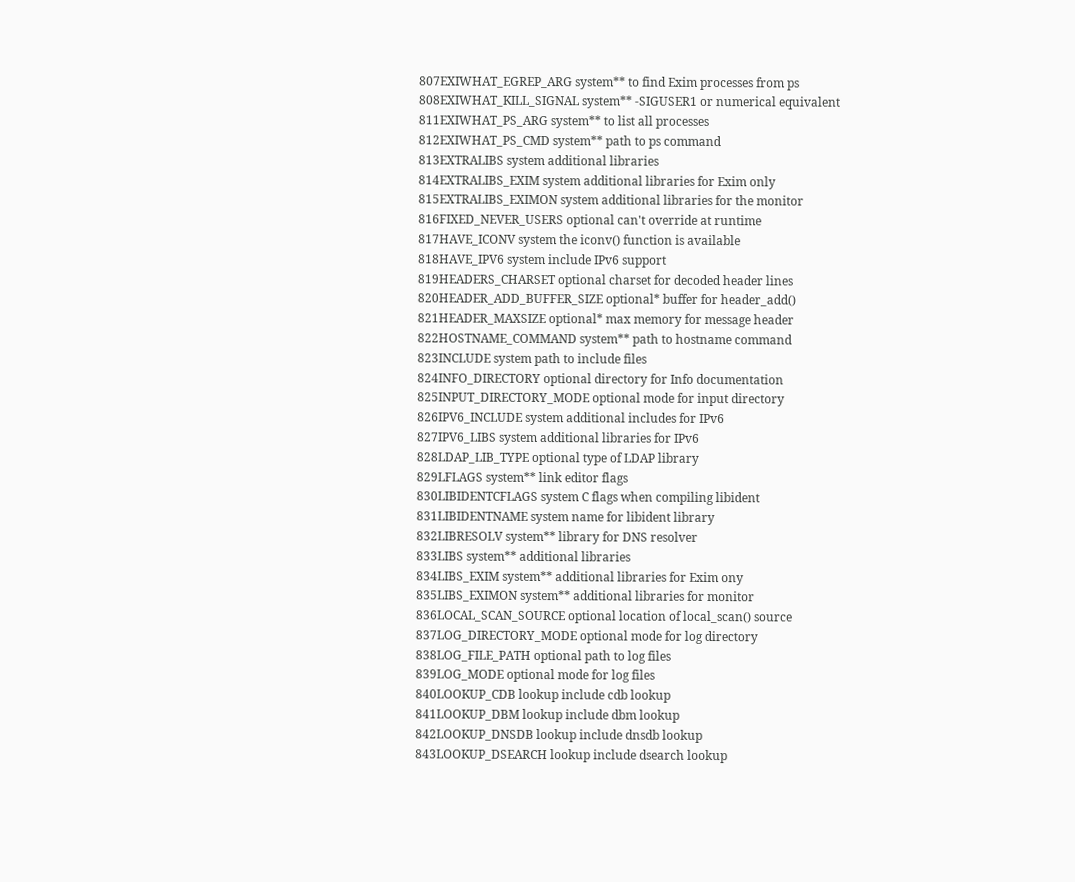807EXIWHAT_EGREP_ARG system** to find Exim processes from ps
808EXIWHAT_KILL_SIGNAL system** -SIGUSER1 or numerical equivalent
811EXIWHAT_PS_ARG system** to list all processes
812EXIWHAT_PS_CMD system** path to ps command
813EXTRALIBS system additional libraries
814EXTRALIBS_EXIM system additional libraries for Exim only
815EXTRALIBS_EXIMON system additional libraries for the monitor
816FIXED_NEVER_USERS optional can't override at runtime
817HAVE_ICONV system the iconv() function is available
818HAVE_IPV6 system include IPv6 support
819HEADERS_CHARSET optional charset for decoded header lines
820HEADER_ADD_BUFFER_SIZE optional* buffer for header_add()
821HEADER_MAXSIZE optional* max memory for message header
822HOSTNAME_COMMAND system** path to hostname command
823INCLUDE system path to include files
824INFO_DIRECTORY optional directory for Info documentation
825INPUT_DIRECTORY_MODE optional mode for input directory
826IPV6_INCLUDE system additional includes for IPv6
827IPV6_LIBS system additional libraries for IPv6
828LDAP_LIB_TYPE optional type of LDAP library
829LFLAGS system** link editor flags
830LIBIDENTCFLAGS system C flags when compiling libident
831LIBIDENTNAME system name for libident library
832LIBRESOLV system** library for DNS resolver
833LIBS system** additional libraries
834LIBS_EXIM system** additional libraries for Exim ony
835LIBS_EXIMON system** additional libraries for monitor
836LOCAL_SCAN_SOURCE optional location of local_scan() source
837LOG_DIRECTORY_MODE optional mode for log directory
838LOG_FILE_PATH optional path to log files
839LOG_MODE optional mode for log files
840LOOKUP_CDB lookup include cdb lookup
841LOOKUP_DBM lookup include dbm lookup
842LOOKUP_DNSDB lookup include dnsdb lookup
843LOOKUP_DSEARCH lookup include dsearch lookup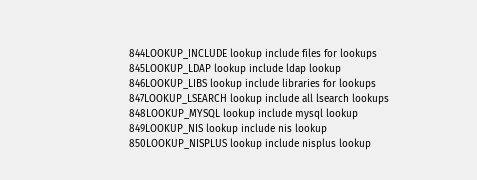844LOOKUP_INCLUDE lookup include files for lookups
845LOOKUP_LDAP lookup include ldap lookup
846LOOKUP_LIBS lookup include libraries for lookups
847LOOKUP_LSEARCH lookup include all lsearch lookups
848LOOKUP_MYSQL lookup include mysql lookup
849LOOKUP_NIS lookup include nis lookup
850LOOKUP_NISPLUS lookup include nisplus lookup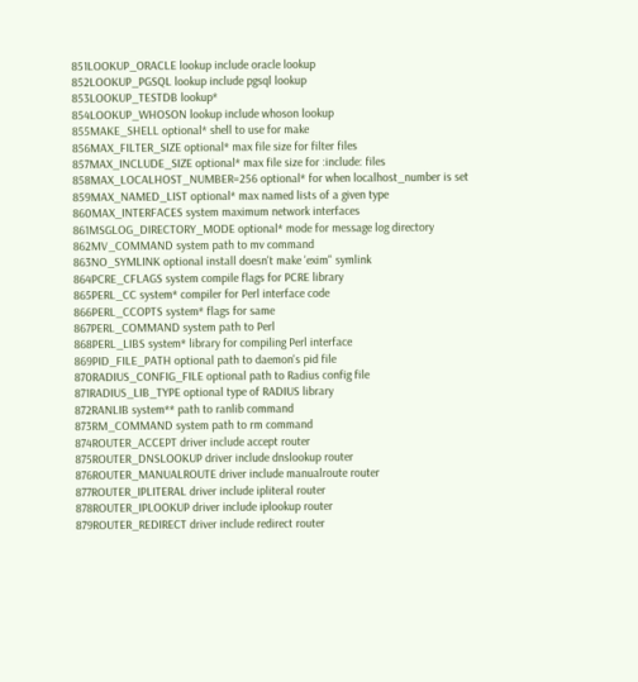851LOOKUP_ORACLE lookup include oracle lookup
852LOOKUP_PGSQL lookup include pgsql lookup
853LOOKUP_TESTDB lookup*
854LOOKUP_WHOSON lookup include whoson lookup
855MAKE_SHELL optional* shell to use for make
856MAX_FILTER_SIZE optional* max file size for filter files
857MAX_INCLUDE_SIZE optional* max file size for :include: files
858MAX_LOCALHOST_NUMBER=256 optional* for when localhost_number is set
859MAX_NAMED_LIST optional* max named lists of a given type
860MAX_INTERFACES system maximum network interfaces
861MSGLOG_DIRECTORY_MODE optional* mode for message log directory
862MV_COMMAND system path to mv command
863NO_SYMLINK optional install doesn't make 'exim" symlink
864PCRE_CFLAGS system compile flags for PCRE library
865PERL_CC system* compiler for Perl interface code
866PERL_CCOPTS system* flags for same
867PERL_COMMAND system path to Perl
868PERL_LIBS system* library for compiling Perl interface
869PID_FILE_PATH optional path to daemon's pid file
870RADIUS_CONFIG_FILE optional path to Radius config file
871RADIUS_LIB_TYPE optional type of RADIUS library
872RANLIB system** path to ranlib command
873RM_COMMAND system path to rm command
874ROUTER_ACCEPT driver include accept router
875ROUTER_DNSLOOKUP driver include dnslookup router
876ROUTER_MANUALROUTE driver include manualroute router
877ROUTER_IPLITERAL driver include ipliteral router
878ROUTER_IPLOOKUP driver include iplookup router
879ROUTER_REDIRECT driver include redirect router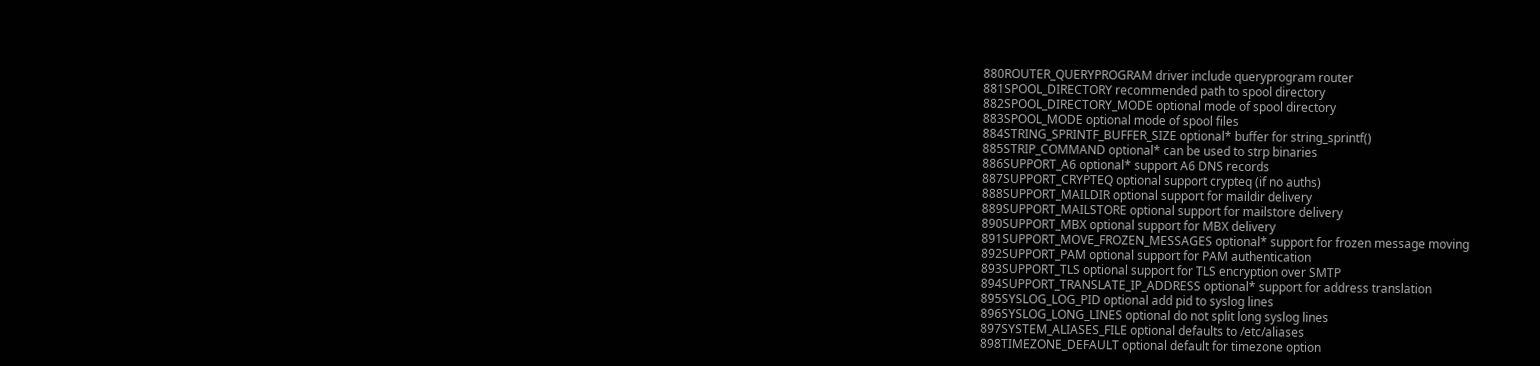880ROUTER_QUERYPROGRAM driver include queryprogram router
881SPOOL_DIRECTORY recommended path to spool directory
882SPOOL_DIRECTORY_MODE optional mode of spool directory
883SPOOL_MODE optional mode of spool files
884STRING_SPRINTF_BUFFER_SIZE optional* buffer for string_sprintf()
885STRIP_COMMAND optional* can be used to strp binaries
886SUPPORT_A6 optional* support A6 DNS records
887SUPPORT_CRYPTEQ optional support crypteq (if no auths)
888SUPPORT_MAILDIR optional support for maildir delivery
889SUPPORT_MAILSTORE optional support for mailstore delivery
890SUPPORT_MBX optional support for MBX delivery
891SUPPORT_MOVE_FROZEN_MESSAGES optional* support for frozen message moving
892SUPPORT_PAM optional support for PAM authentication
893SUPPORT_TLS optional support for TLS encryption over SMTP
894SUPPORT_TRANSLATE_IP_ADDRESS optional* support for address translation
895SYSLOG_LOG_PID optional add pid to syslog lines
896SYSLOG_LONG_LINES optional do not split long syslog lines
897SYSTEM_ALIASES_FILE optional defaults to /etc/aliases
898TIMEZONE_DEFAULT optional default for timezone option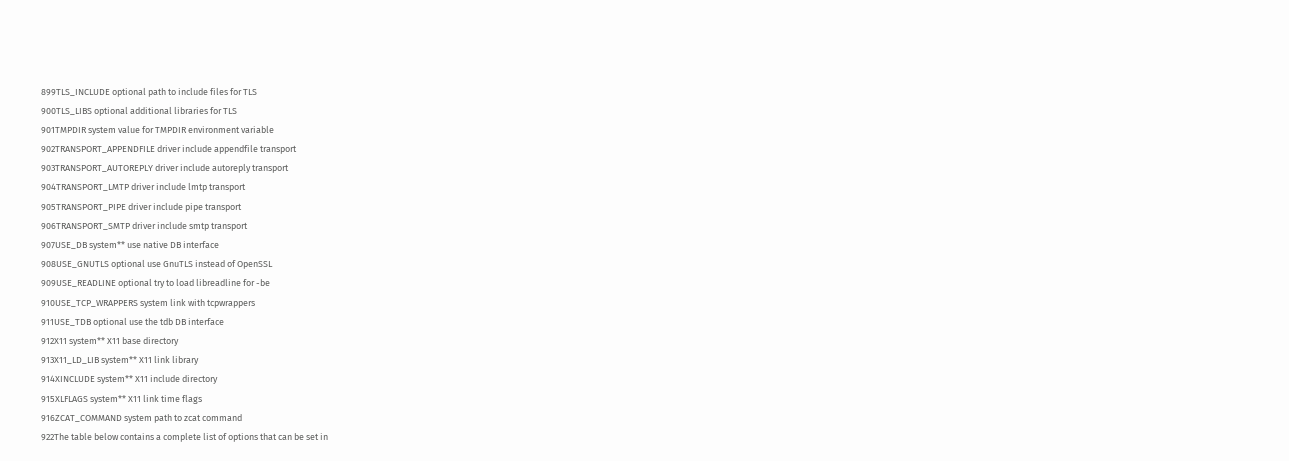899TLS_INCLUDE optional path to include files for TLS
900TLS_LIBS optional additional libraries for TLS
901TMPDIR system value for TMPDIR environment variable
902TRANSPORT_APPENDFILE driver include appendfile transport
903TRANSPORT_AUTOREPLY driver include autoreply transport
904TRANSPORT_LMTP driver include lmtp transport
905TRANSPORT_PIPE driver include pipe transport
906TRANSPORT_SMTP driver include smtp transport
907USE_DB system** use native DB interface
908USE_GNUTLS optional use GnuTLS instead of OpenSSL
909USE_READLINE optional try to load libreadline for -be
910USE_TCP_WRAPPERS system link with tcpwrappers
911USE_TDB optional use the tdb DB interface
912X11 system** X11 base directory
913X11_LD_LIB system** X11 link library
914XINCLUDE system** X11 include directory
915XLFLAGS system** X11 link time flags
916ZCAT_COMMAND system path to zcat command
922The table below contains a complete list of options that can be set in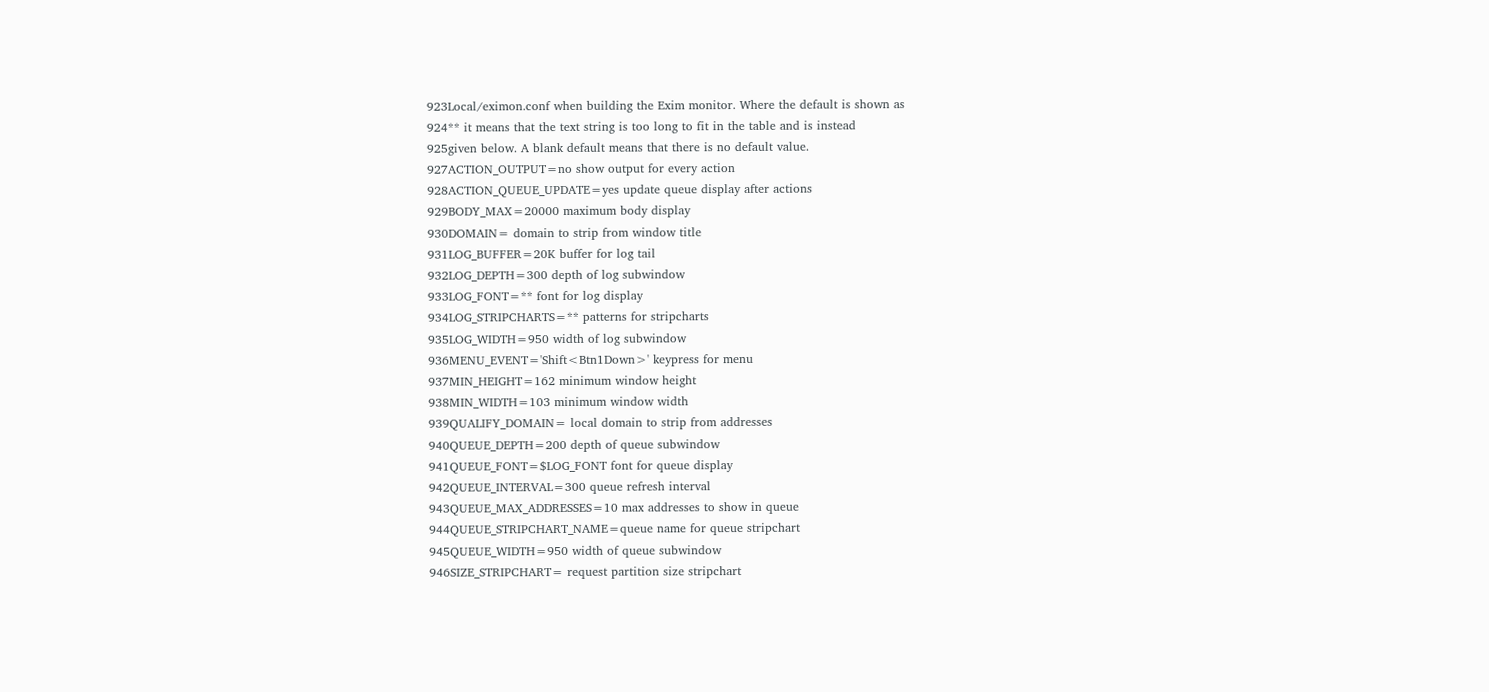923Local/eximon.conf when building the Exim monitor. Where the default is shown as
924** it means that the text string is too long to fit in the table and is instead
925given below. A blank default means that there is no default value.
927ACTION_OUTPUT=no show output for every action
928ACTION_QUEUE_UPDATE=yes update queue display after actions
929BODY_MAX=20000 maximum body display
930DOMAIN= domain to strip from window title
931LOG_BUFFER=20K buffer for log tail
932LOG_DEPTH=300 depth of log subwindow
933LOG_FONT=** font for log display
934LOG_STRIPCHARTS=** patterns for stripcharts
935LOG_WIDTH=950 width of log subwindow
936MENU_EVENT='Shift<Btn1Down>' keypress for menu
937MIN_HEIGHT=162 minimum window height
938MIN_WIDTH=103 minimum window width
939QUALIFY_DOMAIN= local domain to strip from addresses
940QUEUE_DEPTH=200 depth of queue subwindow
941QUEUE_FONT=$LOG_FONT font for queue display
942QUEUE_INTERVAL=300 queue refresh interval
943QUEUE_MAX_ADDRESSES=10 max addresses to show in queue
944QUEUE_STRIPCHART_NAME=queue name for queue stripchart
945QUEUE_WIDTH=950 width of queue subwindow
946SIZE_STRIPCHART= request partition size stripchart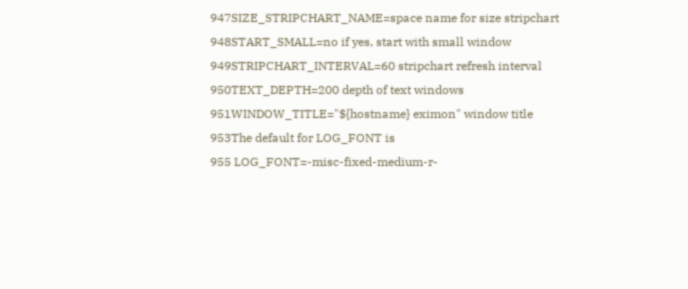947SIZE_STRIPCHART_NAME=space name for size stripchart
948START_SMALL=no if yes, start with small window
949STRIPCHART_INTERVAL=60 stripchart refresh interval
950TEXT_DEPTH=200 depth of text windows
951WINDOW_TITLE="${hostname} eximon" window title
953The default for LOG_FONT is
955 LOG_FONT=-misc-fixed-medium-r-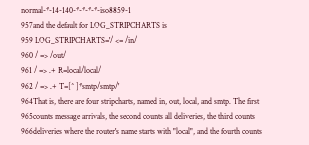normal-*-14-140-*-*-*-*-iso8859-1
957and the default for LOG_STRIPCHARTS is
959 LOG_STRIPCHARTS='/ <= /in/
960 / => /out/
961 / => .+ R=local/local/
962 / => .+ T=[^ ]*smtp/smtp/'
964That is, there are four stripcharts, named in, out, local, and smtp. The first
965counts message arrivals, the second counts all deliveries, the third counts
966deliveries where the router's name starts with "local", and the fourth counts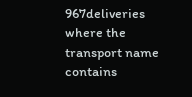967deliveries where the transport name contains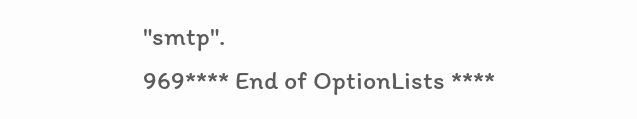"smtp".
969**** End of OptionLists ****